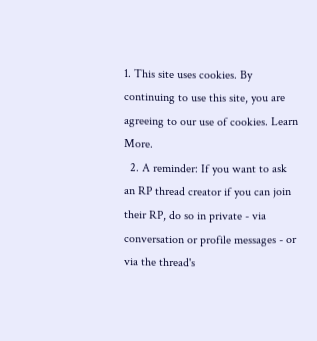1. This site uses cookies. By continuing to use this site, you are agreeing to our use of cookies. Learn More.
  2. A reminder: If you want to ask an RP thread creator if you can join their RP, do so in private - via conversation or profile messages - or via the thread's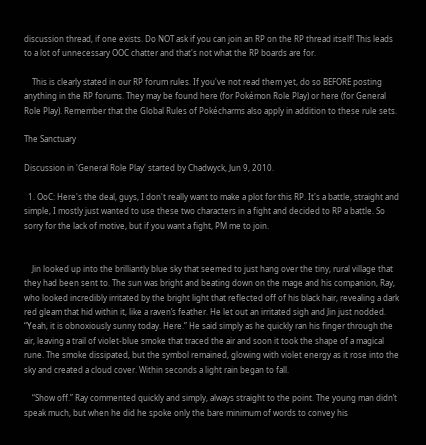discussion thread, if one exists. Do NOT ask if you can join an RP on the RP thread itself! This leads to a lot of unnecessary OOC chatter and that's not what the RP boards are for.

    This is clearly stated in our RP forum rules. If you've not read them yet, do so BEFORE posting anything in the RP forums. They may be found here (for Pokémon Role Play) or here (for General Role Play). Remember that the Global Rules of Pokécharms also apply in addition to these rule sets.

The Sanctuary

Discussion in 'General Role Play' started by Chadwyck, Jun 9, 2010.

  1. OoC: Here's the deal, guys, I don't really want to make a plot for this RP. It's a battle, straight and simple, I mostly just wanted to use these two characters in a fight and decided to RP a battle. So sorry for the lack of motive, but if you want a fight, PM me to join.


    Jin looked up into the brilliantly blue sky that seemed to just hang over the tiny, rural village that they had been sent to. The sun was bright and beating down on the mage and his companion, Ray, who looked incredibly irritated by the bright light that reflected off of his black hair, revealing a dark red gleam that hid within it, like a raven’s feather. He let out an irritated sigh and Jin just nodded. “Yeah, it is obnoxiously sunny today. Here.” He said simply as he quickly ran his finger through the air, leaving a trail of violet-blue smoke that traced the air and soon it took the shape of a magical rune. The smoke dissipated, but the symbol remained, glowing with violet energy as it rose into the sky and created a cloud cover. Within seconds a light rain began to fall.

    “Show off.” Ray commented quickly and simply, always straight to the point. The young man didn’t speak much, but when he did he spoke only the bare minimum of words to convey his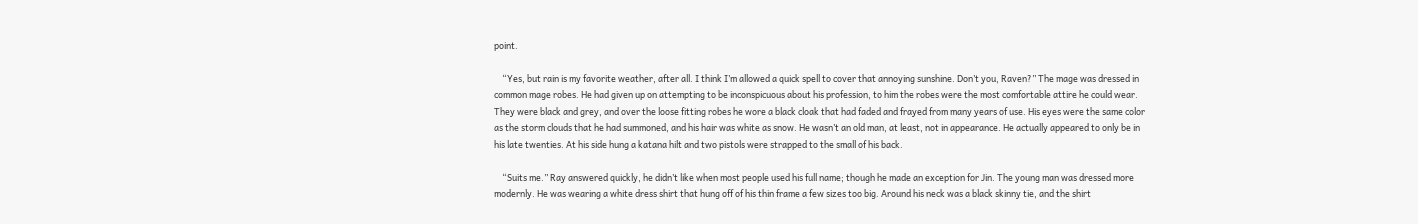point.

    “Yes, but rain is my favorite weather, after all. I think I’m allowed a quick spell to cover that annoying sunshine. Don’t you, Raven?” The mage was dressed in common mage robes. He had given up on attempting to be inconspicuous about his profession, to him the robes were the most comfortable attire he could wear. They were black and grey, and over the loose fitting robes he wore a black cloak that had faded and frayed from many years of use. His eyes were the same color as the storm clouds that he had summoned, and his hair was white as snow. He wasn’t an old man, at least, not in appearance. He actually appeared to only be in his late twenties. At his side hung a katana hilt and two pistols were strapped to the small of his back.

    “Suits me.” Ray answered quickly, he didn’t like when most people used his full name; though he made an exception for Jin. The young man was dressed more modernly. He was wearing a white dress shirt that hung off of his thin frame a few sizes too big. Around his neck was a black skinny tie, and the shirt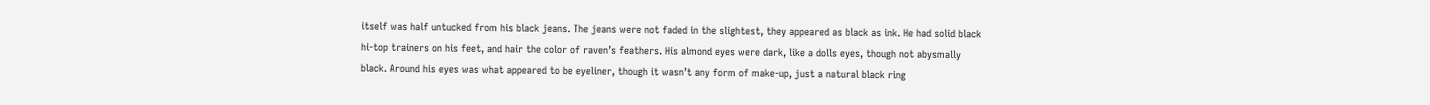itself was half untucked from his black jeans. The jeans were not faded in the slightest, they appeared as black as ink. He had solid black hi-top trainers on his feet, and hair the color of raven’s feathers. His almond eyes were dark, like a dolls eyes, though not abysmally black. Around his eyes was what appeared to be eyeliner, though it wasn’t any form of make-up, just a natural black ring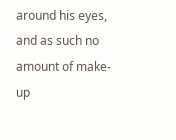around his eyes, and as such no amount of make-up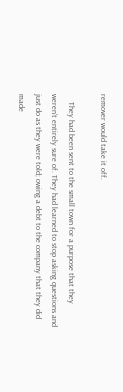remover would take it off.

    They had been sent to the small town for a purpose that they weren’t entirely sure of. They had learned to stop asking questions and just do as they were told; owing a debt to the company that they did made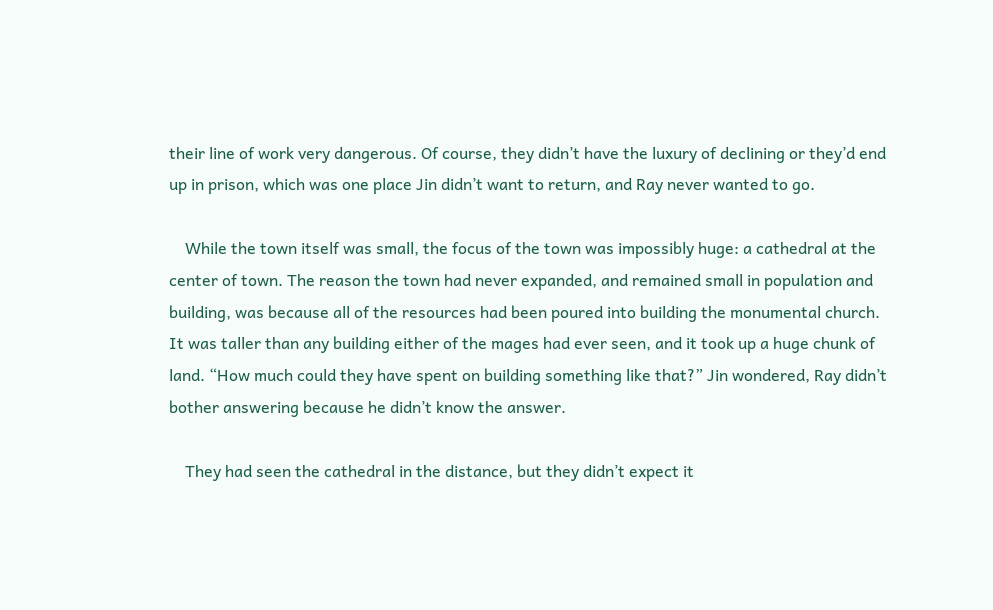their line of work very dangerous. Of course, they didn’t have the luxury of declining or they’d end up in prison, which was one place Jin didn’t want to return, and Ray never wanted to go.

    While the town itself was small, the focus of the town was impossibly huge: a cathedral at the center of town. The reason the town had never expanded, and remained small in population and building, was because all of the resources had been poured into building the monumental church. It was taller than any building either of the mages had ever seen, and it took up a huge chunk of land. “How much could they have spent on building something like that?” Jin wondered, Ray didn’t bother answering because he didn’t know the answer.

    They had seen the cathedral in the distance, but they didn’t expect it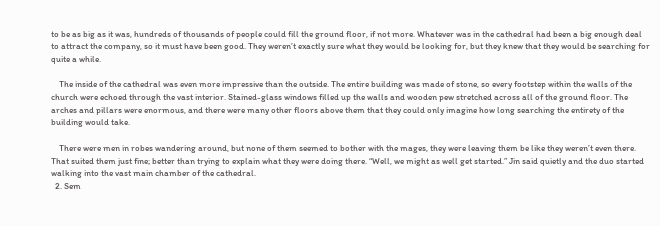to be as big as it was, hundreds of thousands of people could fill the ground floor, if not more. Whatever was in the cathedral had been a big enough deal to attract the company, so it must have been good. They weren’t exactly sure what they would be looking for, but they knew that they would be searching for quite a while.

    The inside of the cathedral was even more impressive than the outside. The entire building was made of stone, so every footstep within the walls of the church were echoed through the vast interior. Stained-glass windows filled up the walls and wooden pew stretched across all of the ground floor. The arches and pillars were enormous, and there were many other floors above them that they could only imagine how long searching the entirety of the building would take.

    There were men in robes wandering around, but none of them seemed to bother with the mages, they were leaving them be like they weren’t even there. That suited them just fine; better than trying to explain what they were doing there. “Well, we might as well get started.” Jin said quietly and the duo started walking into the vast main chamber of the cathedral.
  2. Sem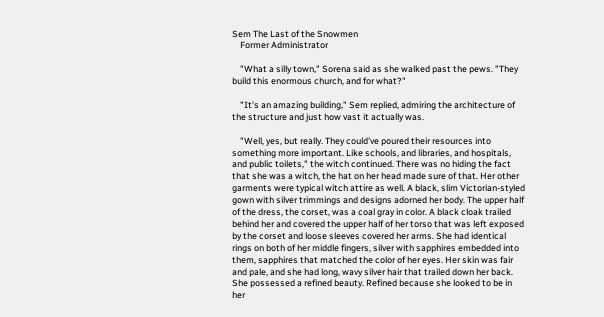Sem The Last of the Snowmen
    Former Administrator

    "What a silly town," Sorena said as she walked past the pews. "They build this enormous church, and for what?"

    "It's an amazing building," Sem replied, admiring the architecture of the structure and just how vast it actually was.

    "Well, yes, but really. They could've poured their resources into something more important. Like schools, and libraries, and hospitals, and public toilets," the witch continued. There was no hiding the fact that she was a witch, the hat on her head made sure of that. Her other garments were typical witch attire as well. A black, slim Victorian-styled gown with silver trimmings and designs adorned her body. The upper half of the dress, the corset, was a coal gray in color. A black cloak trailed behind her and covered the upper half of her torso that was left exposed by the corset and loose sleeves covered her arms. She had identical rings on both of her middle fingers, silver with sapphires embedded into them, sapphires that matched the color of her eyes. Her skin was fair and pale, and she had long, wavy silver hair that trailed down her back. She possessed a refined beauty. Refined because she looked to be in her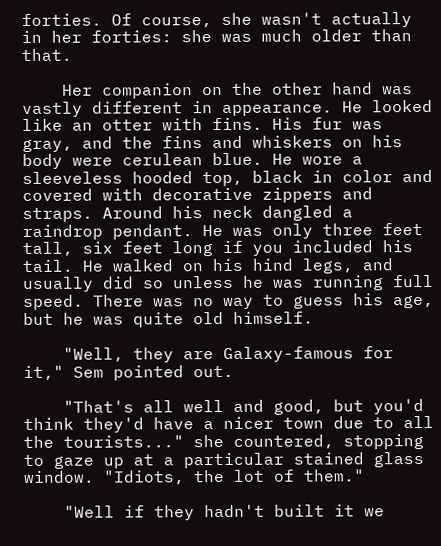forties. Of course, she wasn't actually in her forties: she was much older than that.

    Her companion on the other hand was vastly different in appearance. He looked like an otter with fins. His fur was gray, and the fins and whiskers on his body were cerulean blue. He wore a sleeveless hooded top, black in color and covered with decorative zippers and straps. Around his neck dangled a raindrop pendant. He was only three feet tall, six feet long if you included his tail. He walked on his hind legs, and usually did so unless he was running full speed. There was no way to guess his age, but he was quite old himself.

    "Well, they are Galaxy-famous for it," Sem pointed out.

    "That's all well and good, but you'd think they'd have a nicer town due to all the tourists..." she countered, stopping to gaze up at a particular stained glass window. "Idiots, the lot of them."

    "Well if they hadn't built it we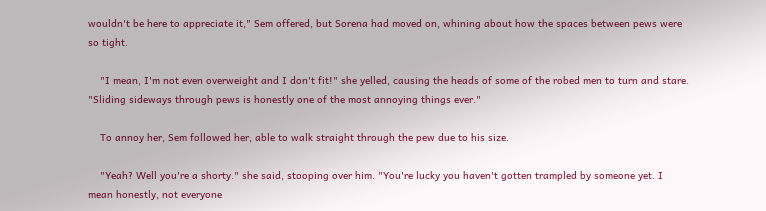wouldn't be here to appreciate it," Sem offered, but Sorena had moved on, whining about how the spaces between pews were so tight.

    "I mean, I'm not even overweight and I don't fit!" she yelled, causing the heads of some of the robed men to turn and stare. "Sliding sideways through pews is honestly one of the most annoying things ever."

    To annoy her, Sem followed her, able to walk straight through the pew due to his size.

    "Yeah? Well you're a shorty." she said, stooping over him. "You're lucky you haven't gotten trampled by someone yet. I mean honestly, not everyone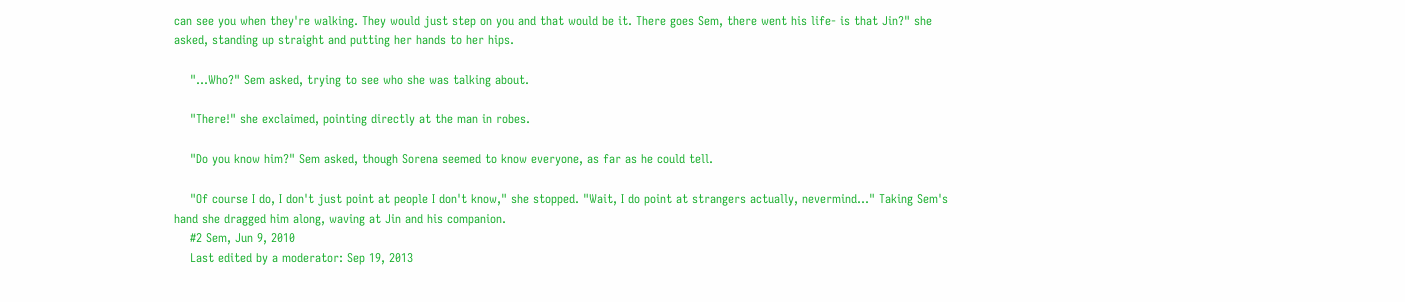can see you when they're walking. They would just step on you and that would be it. There goes Sem, there went his life- is that Jin?" she asked, standing up straight and putting her hands to her hips.

    "...Who?" Sem asked, trying to see who she was talking about.

    "There!" she exclaimed, pointing directly at the man in robes.

    "Do you know him?" Sem asked, though Sorena seemed to know everyone, as far as he could tell.

    "Of course I do, I don't just point at people I don't know," she stopped. "Wait, I do point at strangers actually, nevermind..." Taking Sem's hand she dragged him along, waving at Jin and his companion.
    #2 Sem, Jun 9, 2010
    Last edited by a moderator: Sep 19, 2013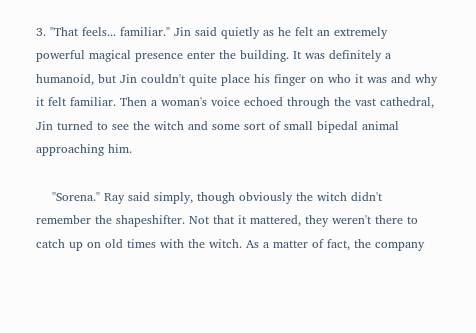3. "That feels... familiar." Jin said quietly as he felt an extremely powerful magical presence enter the building. It was definitely a humanoid, but Jin couldn't quite place his finger on who it was and why it felt familiar. Then a woman's voice echoed through the vast cathedral, Jin turned to see the witch and some sort of small bipedal animal approaching him.

    "Sorena." Ray said simply, though obviously the witch didn't remember the shapeshifter. Not that it mattered, they weren't there to catch up on old times with the witch. As a matter of fact, the company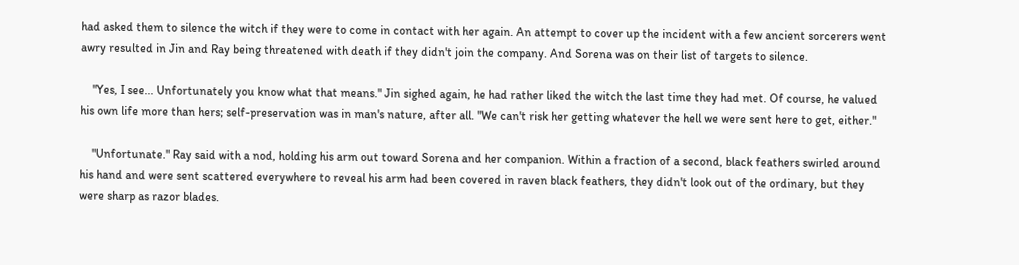had asked them to silence the witch if they were to come in contact with her again. An attempt to cover up the incident with a few ancient sorcerers went awry resulted in Jin and Ray being threatened with death if they didn't join the company. And Sorena was on their list of targets to silence.

    "Yes, I see... Unfortunately you know what that means." Jin sighed again, he had rather liked the witch the last time they had met. Of course, he valued his own life more than hers; self-preservation was in man's nature, after all. "We can't risk her getting whatever the hell we were sent here to get, either."

    "Unfortunate." Ray said with a nod, holding his arm out toward Sorena and her companion. Within a fraction of a second, black feathers swirled around his hand and were sent scattered everywhere to reveal his arm had been covered in raven black feathers, they didn't look out of the ordinary, but they were sharp as razor blades.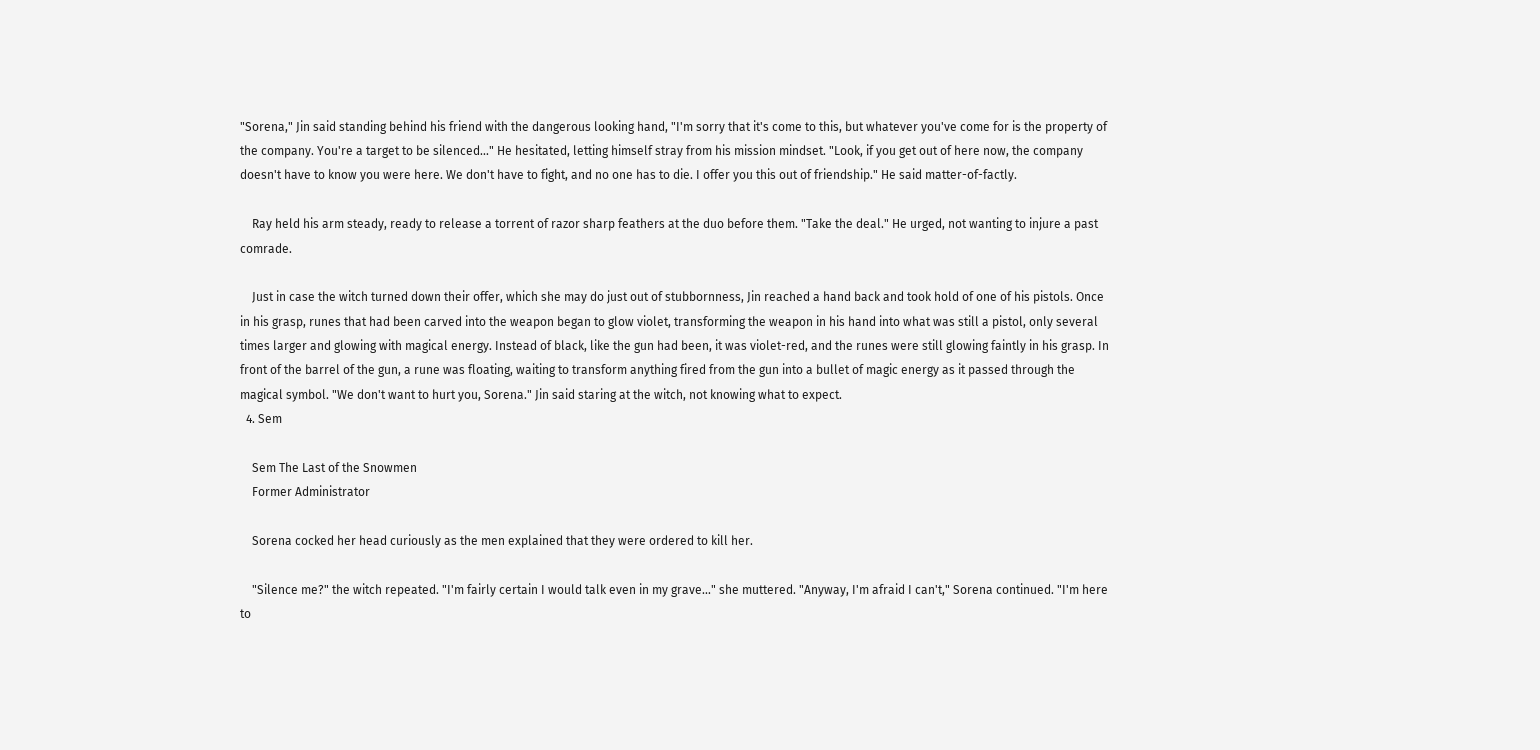"Sorena," Jin said standing behind his friend with the dangerous looking hand, "I'm sorry that it's come to this, but whatever you've come for is the property of the company. You're a target to be silenced..." He hesitated, letting himself stray from his mission mindset. "Look, if you get out of here now, the company doesn't have to know you were here. We don't have to fight, and no one has to die. I offer you this out of friendship." He said matter-of-factly.

    Ray held his arm steady, ready to release a torrent of razor sharp feathers at the duo before them. "Take the deal." He urged, not wanting to injure a past comrade.

    Just in case the witch turned down their offer, which she may do just out of stubbornness, Jin reached a hand back and took hold of one of his pistols. Once in his grasp, runes that had been carved into the weapon began to glow violet, transforming the weapon in his hand into what was still a pistol, only several times larger and glowing with magical energy. Instead of black, like the gun had been, it was violet-red, and the runes were still glowing faintly in his grasp. In front of the barrel of the gun, a rune was floating, waiting to transform anything fired from the gun into a bullet of magic energy as it passed through the magical symbol. "We don't want to hurt you, Sorena." Jin said staring at the witch, not knowing what to expect.
  4. Sem

    Sem The Last of the Snowmen
    Former Administrator

    Sorena cocked her head curiously as the men explained that they were ordered to kill her.

    "Silence me?" the witch repeated. "I'm fairly certain I would talk even in my grave..." she muttered. "Anyway, I'm afraid I can't," Sorena continued. "I'm here to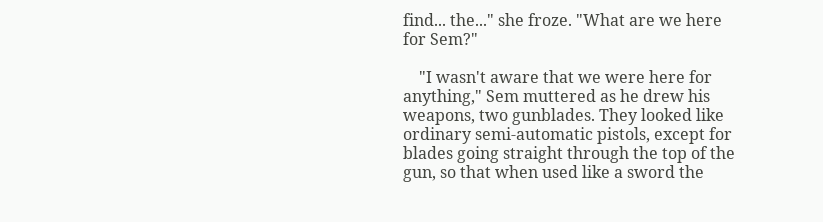find... the..." she froze. "What are we here for Sem?"

    "I wasn't aware that we were here for anything," Sem muttered as he drew his weapons, two gunblades. They looked like ordinary semi-automatic pistols, except for blades going straight through the top of the gun, so that when used like a sword the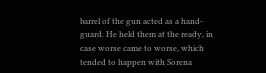barrel of the gun acted as a hand-guard. He held them at the ready, in case worse came to worse, which tended to happen with Sorena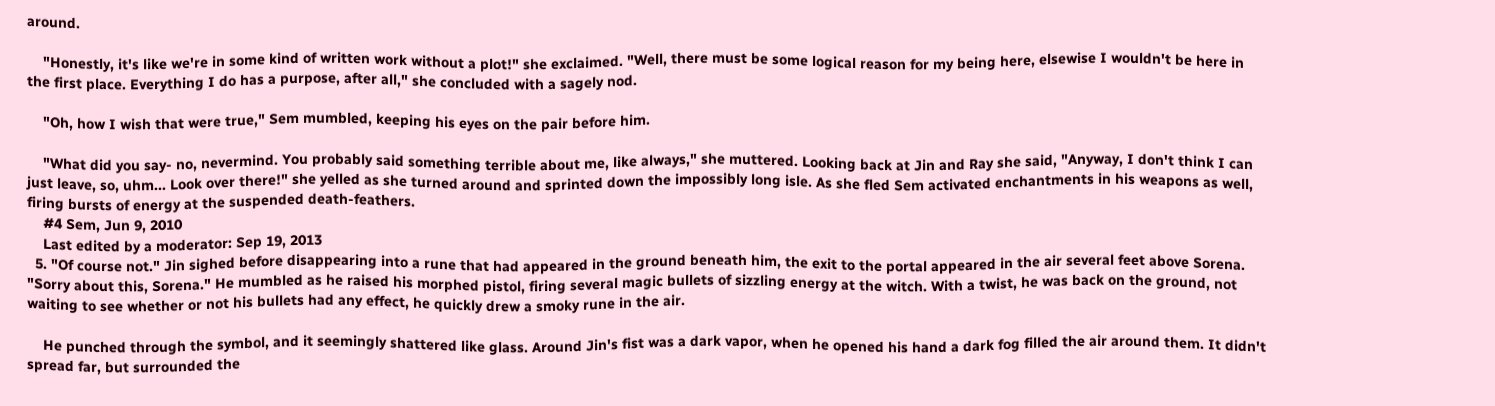around.

    "Honestly, it's like we're in some kind of written work without a plot!" she exclaimed. "Well, there must be some logical reason for my being here, elsewise I wouldn't be here in the first place. Everything I do has a purpose, after all," she concluded with a sagely nod.

    "Oh, how I wish that were true," Sem mumbled, keeping his eyes on the pair before him.

    "What did you say- no, nevermind. You probably said something terrible about me, like always," she muttered. Looking back at Jin and Ray she said, "Anyway, I don't think I can just leave, so, uhm... Look over there!" she yelled as she turned around and sprinted down the impossibly long isle. As she fled Sem activated enchantments in his weapons as well, firing bursts of energy at the suspended death-feathers.
    #4 Sem, Jun 9, 2010
    Last edited by a moderator: Sep 19, 2013
  5. "Of course not." Jin sighed before disappearing into a rune that had appeared in the ground beneath him, the exit to the portal appeared in the air several feet above Sorena. "Sorry about this, Sorena." He mumbled as he raised his morphed pistol, firing several magic bullets of sizzling energy at the witch. With a twist, he was back on the ground, not waiting to see whether or not his bullets had any effect, he quickly drew a smoky rune in the air.

    He punched through the symbol, and it seemingly shattered like glass. Around Jin's fist was a dark vapor, when he opened his hand a dark fog filled the air around them. It didn't spread far, but surrounded the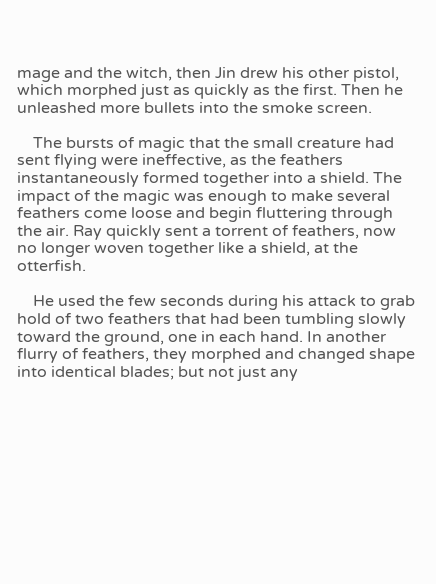mage and the witch, then Jin drew his other pistol, which morphed just as quickly as the first. Then he unleashed more bullets into the smoke screen.

    The bursts of magic that the small creature had sent flying were ineffective, as the feathers instantaneously formed together into a shield. The impact of the magic was enough to make several feathers come loose and begin fluttering through the air. Ray quickly sent a torrent of feathers, now no longer woven together like a shield, at the otterfish.

    He used the few seconds during his attack to grab hold of two feathers that had been tumbling slowly toward the ground, one in each hand. In another flurry of feathers, they morphed and changed shape into identical blades; but not just any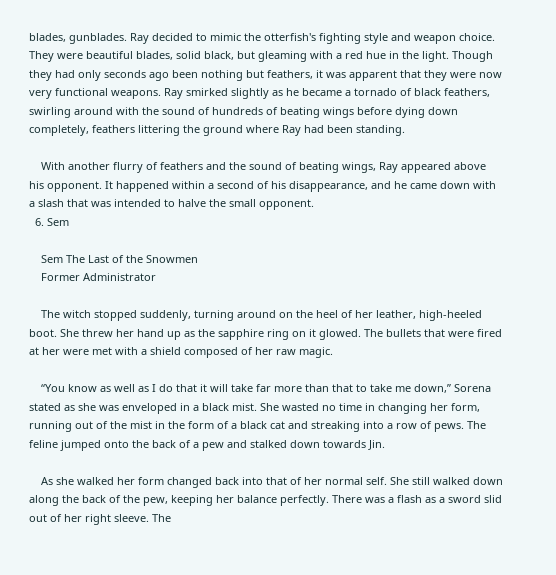blades, gunblades. Ray decided to mimic the otterfish's fighting style and weapon choice. They were beautiful blades, solid black, but gleaming with a red hue in the light. Though they had only seconds ago been nothing but feathers, it was apparent that they were now very functional weapons. Ray smirked slightly as he became a tornado of black feathers, swirling around with the sound of hundreds of beating wings before dying down completely, feathers littering the ground where Ray had been standing.

    With another flurry of feathers and the sound of beating wings, Ray appeared above his opponent. It happened within a second of his disappearance, and he came down with a slash that was intended to halve the small opponent.
  6. Sem

    Sem The Last of the Snowmen
    Former Administrator

    The witch stopped suddenly, turning around on the heel of her leather, high-heeled boot. She threw her hand up as the sapphire ring on it glowed. The bullets that were fired at her were met with a shield composed of her raw magic.

    “You know as well as I do that it will take far more than that to take me down,” Sorena stated as she was enveloped in a black mist. She wasted no time in changing her form, running out of the mist in the form of a black cat and streaking into a row of pews. The feline jumped onto the back of a pew and stalked down towards Jin.

    As she walked her form changed back into that of her normal self. She still walked down along the back of the pew, keeping her balance perfectly. There was a flash as a sword slid out of her right sleeve. The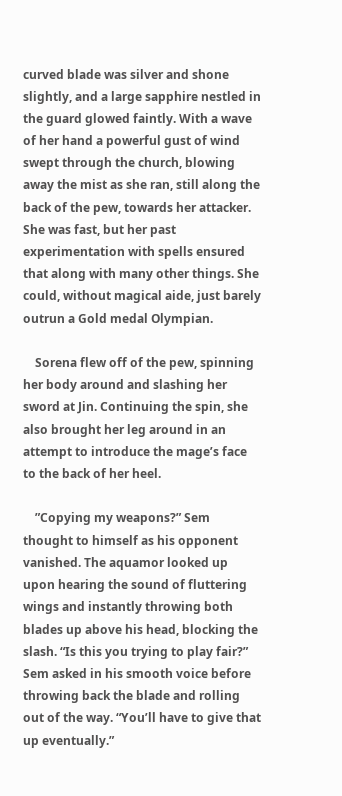curved blade was silver and shone slightly, and a large sapphire nestled in the guard glowed faintly. With a wave of her hand a powerful gust of wind swept through the church, blowing away the mist as she ran, still along the back of the pew, towards her attacker. She was fast, but her past experimentation with spells ensured that along with many other things. She could, without magical aide, just barely outrun a Gold medal Olympian.

    Sorena flew off of the pew, spinning her body around and slashing her sword at Jin. Continuing the spin, she also brought her leg around in an attempt to introduce the mage’s face to the back of her heel.

    ”Copying my weapons?” Sem thought to himself as his opponent vanished. The aquamor looked up upon hearing the sound of fluttering wings and instantly throwing both blades up above his head, blocking the slash. “Is this you trying to play fair?” Sem asked in his smooth voice before throwing back the blade and rolling out of the way. “You’ll have to give that up eventually.”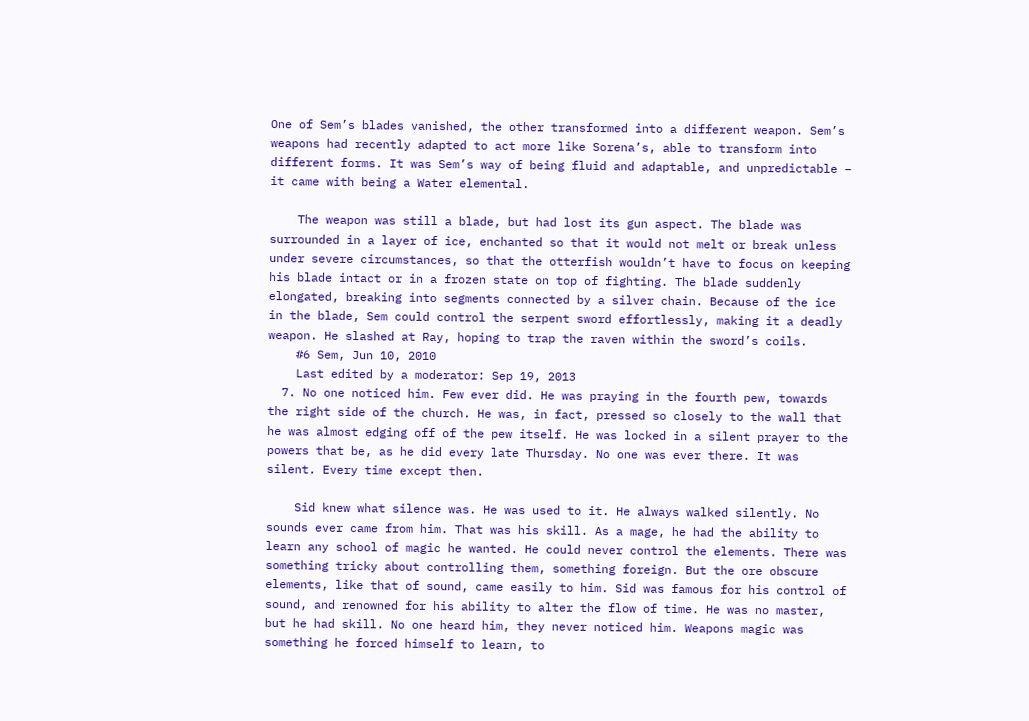One of Sem’s blades vanished, the other transformed into a different weapon. Sem’s weapons had recently adapted to act more like Sorena’s, able to transform into different forms. It was Sem’s way of being fluid and adaptable, and unpredictable – it came with being a Water elemental.

    The weapon was still a blade, but had lost its gun aspect. The blade was surrounded in a layer of ice, enchanted so that it would not melt or break unless under severe circumstances, so that the otterfish wouldn’t have to focus on keeping his blade intact or in a frozen state on top of fighting. The blade suddenly elongated, breaking into segments connected by a silver chain. Because of the ice in the blade, Sem could control the serpent sword effortlessly, making it a deadly weapon. He slashed at Ray, hoping to trap the raven within the sword’s coils.
    #6 Sem, Jun 10, 2010
    Last edited by a moderator: Sep 19, 2013
  7. No one noticed him. Few ever did. He was praying in the fourth pew, towards the right side of the church. He was, in fact, pressed so closely to the wall that he was almost edging off of the pew itself. He was locked in a silent prayer to the powers that be, as he did every late Thursday. No one was ever there. It was silent. Every time except then.

    Sid knew what silence was. He was used to it. He always walked silently. No sounds ever came from him. That was his skill. As a mage, he had the ability to learn any school of magic he wanted. He could never control the elements. There was something tricky about controlling them, something foreign. But the ore obscure elements, like that of sound, came easily to him. Sid was famous for his control of sound, and renowned for his ability to alter the flow of time. He was no master, but he had skill. No one heard him, they never noticed him. Weapons magic was something he forced himself to learn, to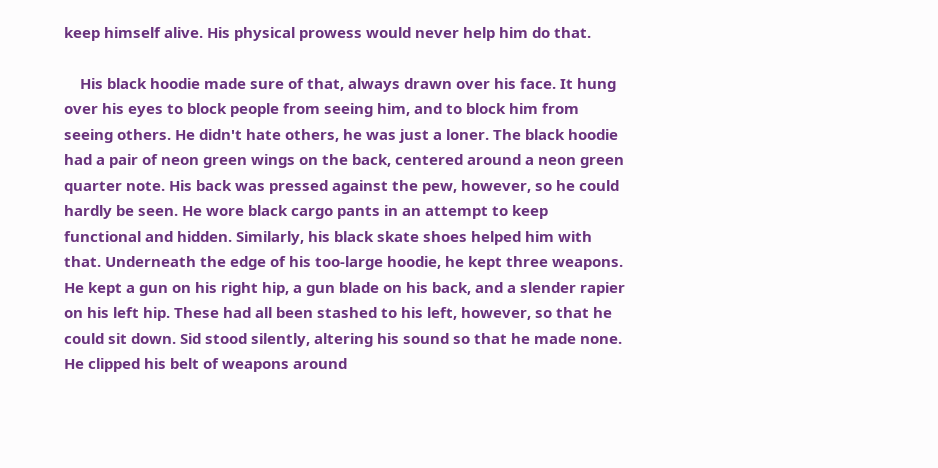keep himself alive. His physical prowess would never help him do that.

    His black hoodie made sure of that, always drawn over his face. It hung over his eyes to block people from seeing him, and to block him from seeing others. He didn't hate others, he was just a loner. The black hoodie had a pair of neon green wings on the back, centered around a neon green quarter note. His back was pressed against the pew, however, so he could hardly be seen. He wore black cargo pants in an attempt to keep functional and hidden. Similarly, his black skate shoes helped him with that. Underneath the edge of his too-large hoodie, he kept three weapons. He kept a gun on his right hip, a gun blade on his back, and a slender rapier on his left hip. These had all been stashed to his left, however, so that he could sit down. Sid stood silently, altering his sound so that he made none. He clipped his belt of weapons around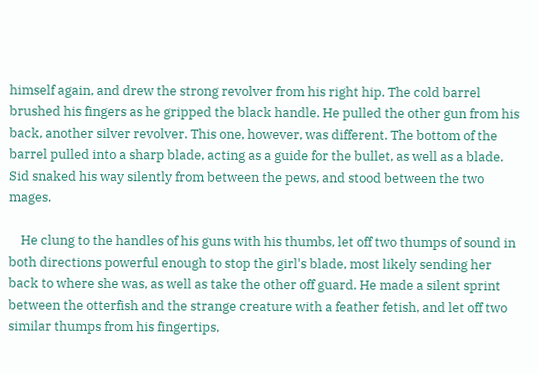himself again, and drew the strong revolver from his right hip. The cold barrel brushed his fingers as he gripped the black handle. He pulled the other gun from his back, another silver revolver. This one, however, was different. The bottom of the barrel pulled into a sharp blade, acting as a guide for the bullet, as well as a blade. Sid snaked his way silently from between the pews, and stood between the two mages.

    He clung to the handles of his guns with his thumbs, let off two thumps of sound in both directions powerful enough to stop the girl's blade, most likely sending her back to where she was, as well as take the other off guard. He made a silent sprint between the otterfish and the strange creature with a feather fetish, and let off two similar thumps from his fingertips,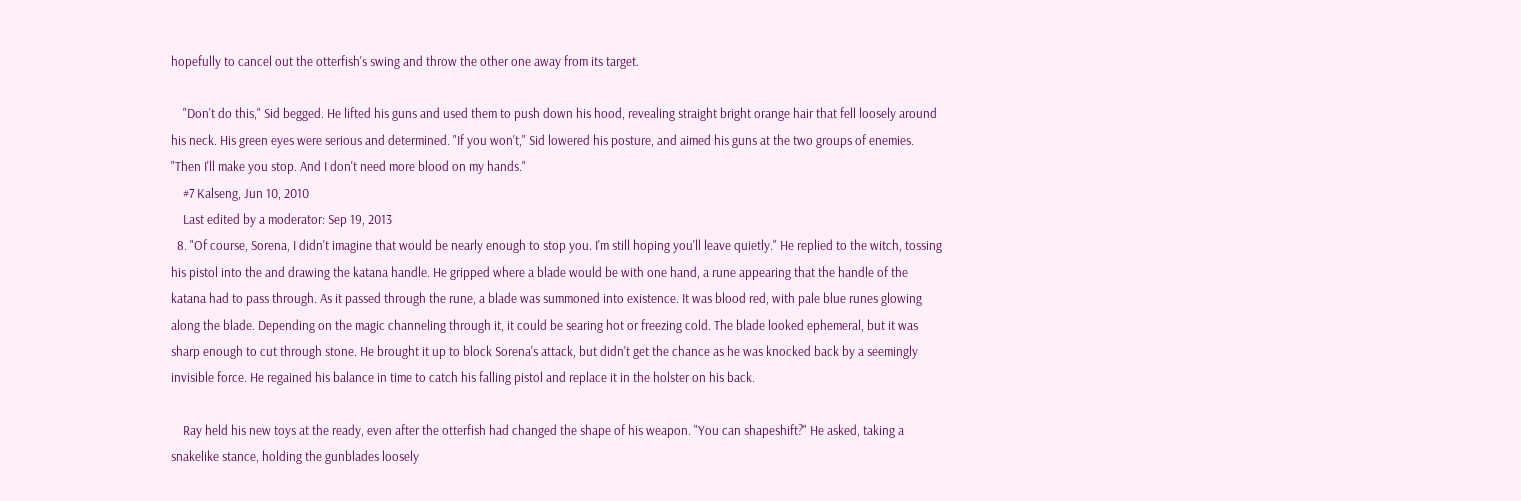hopefully to cancel out the otterfish's swing and throw the other one away from its target.

    "Don't do this," Sid begged. He lifted his guns and used them to push down his hood, revealing straight bright orange hair that fell loosely around his neck. His green eyes were serious and determined. "If you won't," Sid lowered his posture, and aimed his guns at the two groups of enemies. "Then I'll make you stop. And I don't need more blood on my hands."
    #7 Kalseng, Jun 10, 2010
    Last edited by a moderator: Sep 19, 2013
  8. "Of course, Sorena, I didn't imagine that would be nearly enough to stop you. I'm still hoping you'll leave quietly." He replied to the witch, tossing his pistol into the and drawing the katana handle. He gripped where a blade would be with one hand, a rune appearing that the handle of the katana had to pass through. As it passed through the rune, a blade was summoned into existence. It was blood red, with pale blue runes glowing along the blade. Depending on the magic channeling through it, it could be searing hot or freezing cold. The blade looked ephemeral, but it was sharp enough to cut through stone. He brought it up to block Sorena's attack, but didn't get the chance as he was knocked back by a seemingly invisible force. He regained his balance in time to catch his falling pistol and replace it in the holster on his back.

    Ray held his new toys at the ready, even after the otterfish had changed the shape of his weapon. "You can shapeshift?" He asked, taking a snakelike stance, holding the gunblades loosely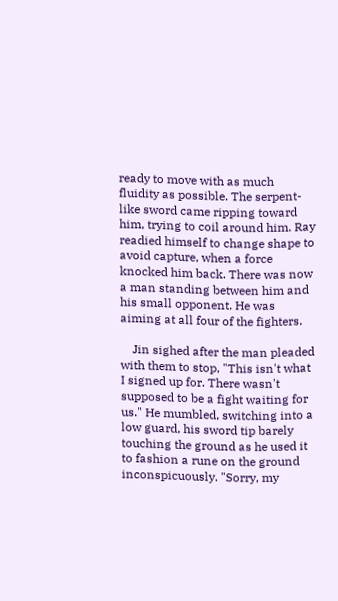ready to move with as much fluidity as possible. The serpent-like sword came ripping toward him, trying to coil around him. Ray readied himself to change shape to avoid capture, when a force knocked him back. There was now a man standing between him and his small opponent. He was aiming at all four of the fighters.

    Jin sighed after the man pleaded with them to stop, "This isn't what I signed up for. There wasn't supposed to be a fight waiting for us." He mumbled, switching into a low guard, his sword tip barely touching the ground as he used it to fashion a rune on the ground inconspicuously. "Sorry, my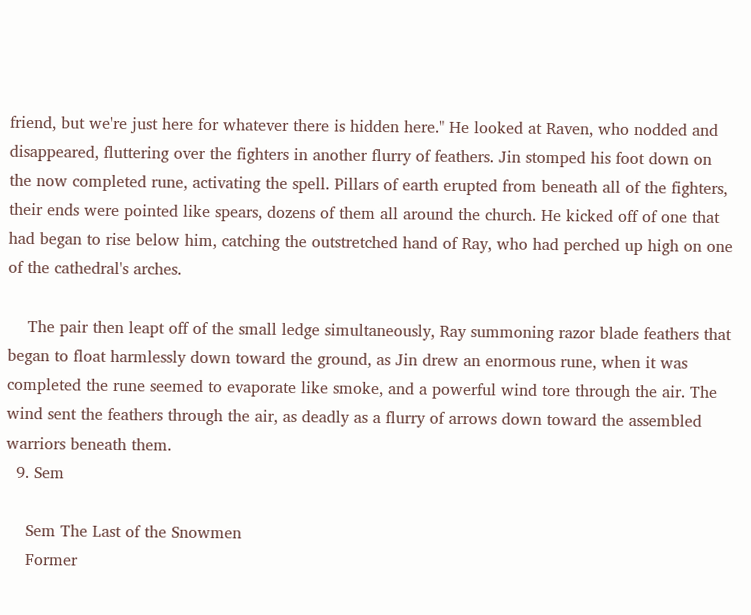friend, but we're just here for whatever there is hidden here." He looked at Raven, who nodded and disappeared, fluttering over the fighters in another flurry of feathers. Jin stomped his foot down on the now completed rune, activating the spell. Pillars of earth erupted from beneath all of the fighters, their ends were pointed like spears, dozens of them all around the church. He kicked off of one that had began to rise below him, catching the outstretched hand of Ray, who had perched up high on one of the cathedral's arches.

    The pair then leapt off of the small ledge simultaneously, Ray summoning razor blade feathers that began to float harmlessly down toward the ground, as Jin drew an enormous rune, when it was completed the rune seemed to evaporate like smoke, and a powerful wind tore through the air. The wind sent the feathers through the air, as deadly as a flurry of arrows down toward the assembled warriors beneath them.
  9. Sem

    Sem The Last of the Snowmen
    Former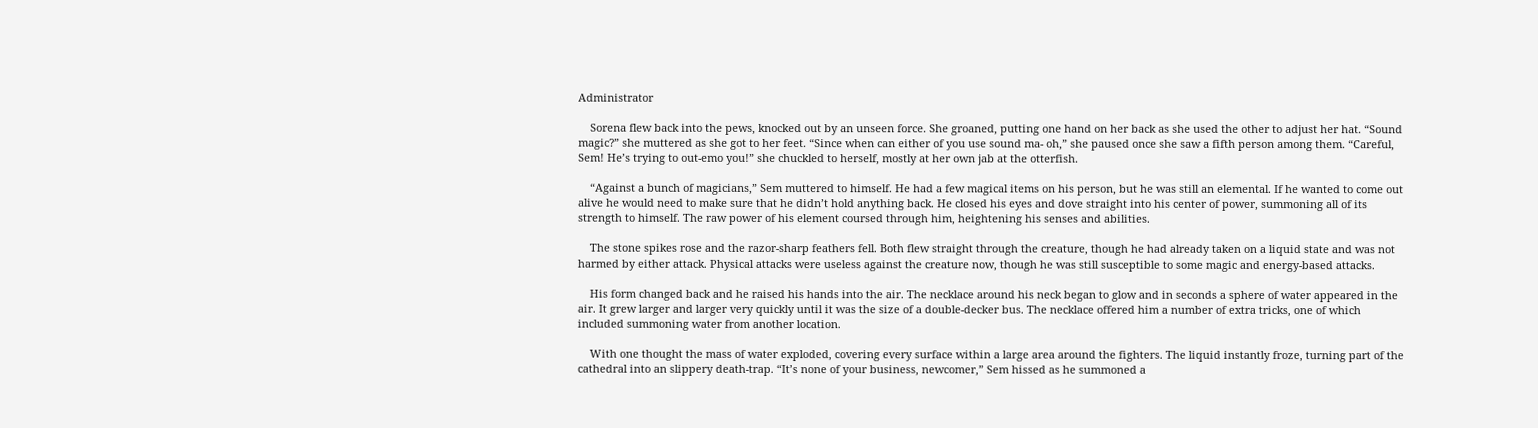Administrator

    Sorena flew back into the pews, knocked out by an unseen force. She groaned, putting one hand on her back as she used the other to adjust her hat. “Sound magic?” she muttered as she got to her feet. “Since when can either of you use sound ma- oh,” she paused once she saw a fifth person among them. “Careful, Sem! He’s trying to out-emo you!” she chuckled to herself, mostly at her own jab at the otterfish.

    “Against a bunch of magicians,” Sem muttered to himself. He had a few magical items on his person, but he was still an elemental. If he wanted to come out alive he would need to make sure that he didn’t hold anything back. He closed his eyes and dove straight into his center of power, summoning all of its strength to himself. The raw power of his element coursed through him, heightening his senses and abilities.

    The stone spikes rose and the razor-sharp feathers fell. Both flew straight through the creature, though he had already taken on a liquid state and was not harmed by either attack. Physical attacks were useless against the creature now, though he was still susceptible to some magic and energy-based attacks.

    His form changed back and he raised his hands into the air. The necklace around his neck began to glow and in seconds a sphere of water appeared in the air. It grew larger and larger very quickly until it was the size of a double-decker bus. The necklace offered him a number of extra tricks, one of which included summoning water from another location.

    With one thought the mass of water exploded, covering every surface within a large area around the fighters. The liquid instantly froze, turning part of the cathedral into an slippery death-trap. “It’s none of your business, newcomer,” Sem hissed as he summoned a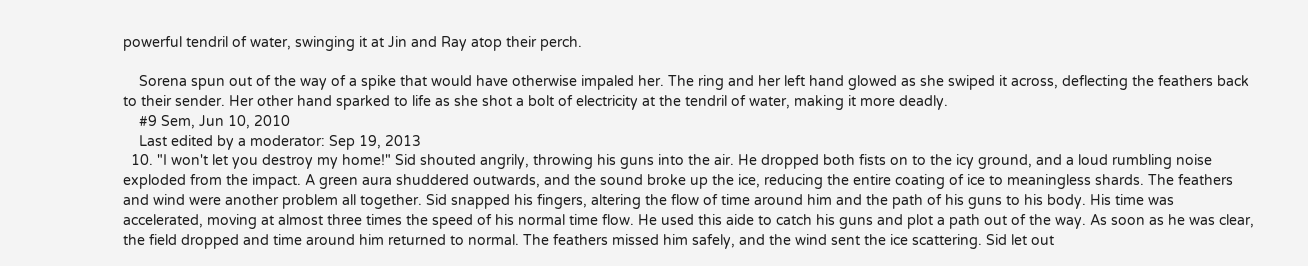powerful tendril of water, swinging it at Jin and Ray atop their perch.

    Sorena spun out of the way of a spike that would have otherwise impaled her. The ring and her left hand glowed as she swiped it across, deflecting the feathers back to their sender. Her other hand sparked to life as she shot a bolt of electricity at the tendril of water, making it more deadly.
    #9 Sem, Jun 10, 2010
    Last edited by a moderator: Sep 19, 2013
  10. "I won't let you destroy my home!" Sid shouted angrily, throwing his guns into the air. He dropped both fists on to the icy ground, and a loud rumbling noise exploded from the impact. A green aura shuddered outwards, and the sound broke up the ice, reducing the entire coating of ice to meaningless shards. The feathers and wind were another problem all together. Sid snapped his fingers, altering the flow of time around him and the path of his guns to his body. His time was accelerated, moving at almost three times the speed of his normal time flow. He used this aide to catch his guns and plot a path out of the way. As soon as he was clear, the field dropped and time around him returned to normal. The feathers missed him safely, and the wind sent the ice scattering. Sid let out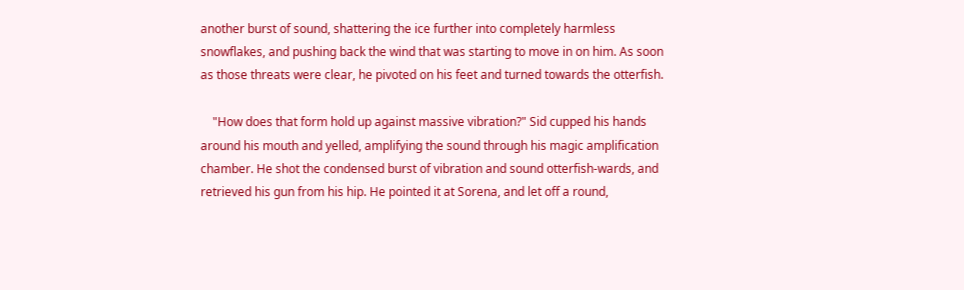another burst of sound, shattering the ice further into completely harmless snowflakes, and pushing back the wind that was starting to move in on him. As soon as those threats were clear, he pivoted on his feet and turned towards the otterfish.

    "How does that form hold up against massive vibration?" Sid cupped his hands around his mouth and yelled, amplifying the sound through his magic amplification chamber. He shot the condensed burst of vibration and sound otterfish-wards, and retrieved his gun from his hip. He pointed it at Sorena, and let off a round,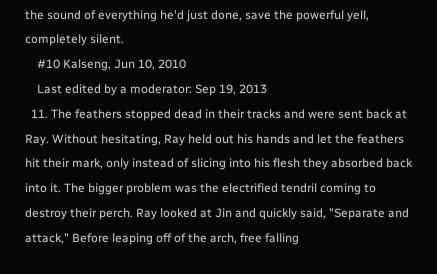the sound of everything he'd just done, save the powerful yell, completely silent.
    #10 Kalseng, Jun 10, 2010
    Last edited by a moderator: Sep 19, 2013
  11. The feathers stopped dead in their tracks and were sent back at Ray. Without hesitating, Ray held out his hands and let the feathers hit their mark, only instead of slicing into his flesh they absorbed back into it. The bigger problem was the electrified tendril coming to destroy their perch. Ray looked at Jin and quickly said, "Separate and attack," Before leaping off of the arch, free falling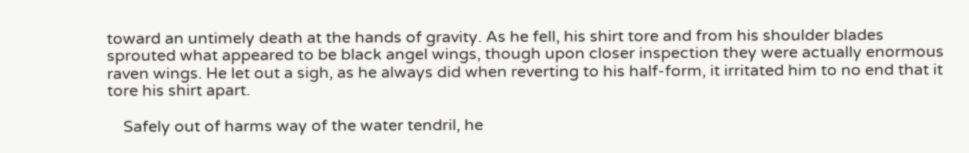toward an untimely death at the hands of gravity. As he fell, his shirt tore and from his shoulder blades sprouted what appeared to be black angel wings, though upon closer inspection they were actually enormous raven wings. He let out a sigh, as he always did when reverting to his half-form, it irritated him to no end that it tore his shirt apart.

    Safely out of harms way of the water tendril, he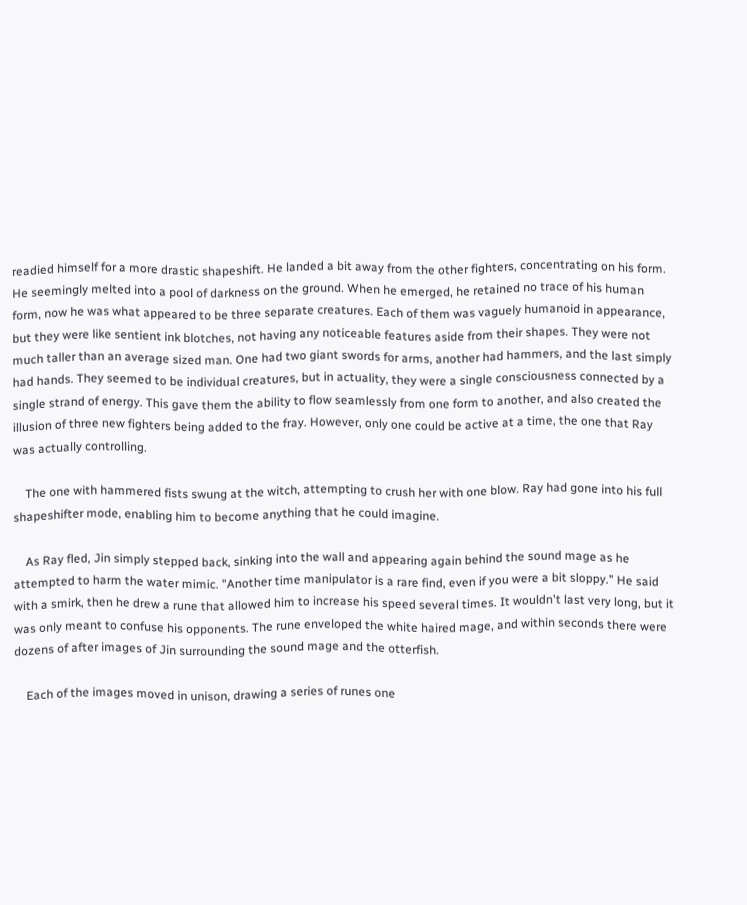readied himself for a more drastic shapeshift. He landed a bit away from the other fighters, concentrating on his form. He seemingly melted into a pool of darkness on the ground. When he emerged, he retained no trace of his human form, now he was what appeared to be three separate creatures. Each of them was vaguely humanoid in appearance, but they were like sentient ink blotches, not having any noticeable features aside from their shapes. They were not much taller than an average sized man. One had two giant swords for arms, another had hammers, and the last simply had hands. They seemed to be individual creatures, but in actuality, they were a single consciousness connected by a single strand of energy. This gave them the ability to flow seamlessly from one form to another, and also created the illusion of three new fighters being added to the fray. However, only one could be active at a time, the one that Ray was actually controlling.

    The one with hammered fists swung at the witch, attempting to crush her with one blow. Ray had gone into his full shapeshifter mode, enabling him to become anything that he could imagine.

    As Ray fled, Jin simply stepped back, sinking into the wall and appearing again behind the sound mage as he attempted to harm the water mimic. "Another time manipulator is a rare find, even if you were a bit sloppy." He said with a smirk, then he drew a rune that allowed him to increase his speed several times. It wouldn't last very long, but it was only meant to confuse his opponents. The rune enveloped the white haired mage, and within seconds there were dozens of after images of Jin surrounding the sound mage and the otterfish.

    Each of the images moved in unison, drawing a series of runes one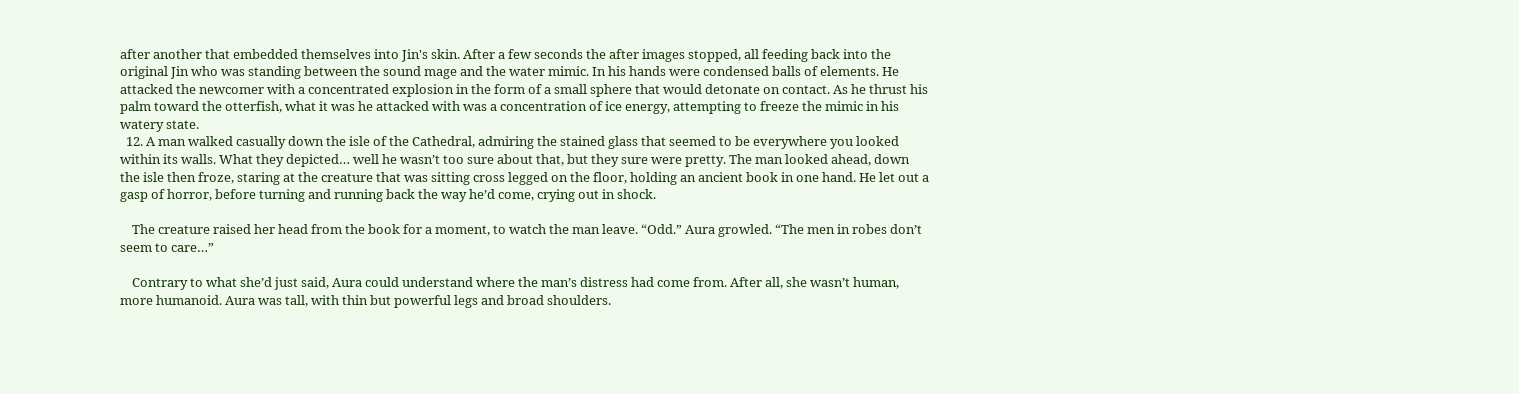after another that embedded themselves into Jin's skin. After a few seconds the after images stopped, all feeding back into the original Jin who was standing between the sound mage and the water mimic. In his hands were condensed balls of elements. He attacked the newcomer with a concentrated explosion in the form of a small sphere that would detonate on contact. As he thrust his palm toward the otterfish, what it was he attacked with was a concentration of ice energy, attempting to freeze the mimic in his watery state.
  12. A man walked casually down the isle of the Cathedral, admiring the stained glass that seemed to be everywhere you looked within its walls. What they depicted… well he wasn’t too sure about that, but they sure were pretty. The man looked ahead, down the isle then froze, staring at the creature that was sitting cross legged on the floor, holding an ancient book in one hand. He let out a gasp of horror, before turning and running back the way he’d come, crying out in shock.

    The creature raised her head from the book for a moment, to watch the man leave. “Odd.” Aura growled. “The men in robes don’t seem to care…”

    Contrary to what she’d just said, Aura could understand where the man’s distress had come from. After all, she wasn’t human, more humanoid. Aura was tall, with thin but powerful legs and broad shoulders.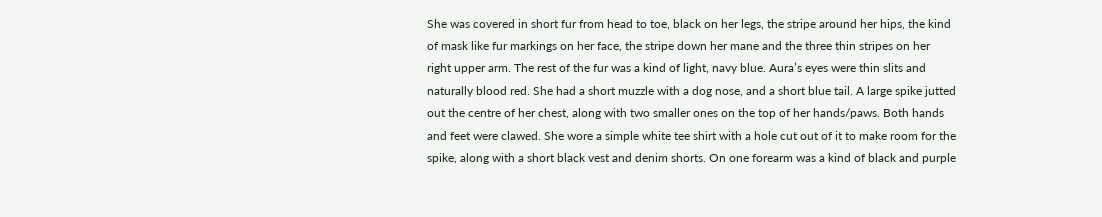She was covered in short fur from head to toe, black on her legs, the stripe around her hips, the kind of mask like fur markings on her face, the stripe down her mane and the three thin stripes on her right upper arm. The rest of the fur was a kind of light, navy blue. Aura’s eyes were thin slits and naturally blood red. She had a short muzzle with a dog nose, and a short blue tail. A large spike jutted out the centre of her chest, along with two smaller ones on the top of her hands/paws. Both hands and feet were clawed. She wore a simple white tee shirt with a hole cut out of it to make room for the spike, along with a short black vest and denim shorts. On one forearm was a kind of black and purple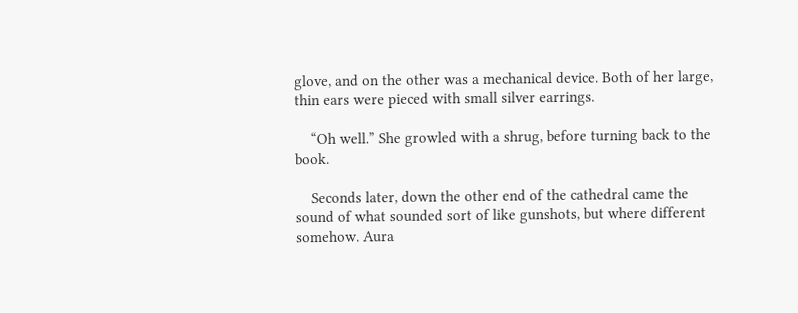glove, and on the other was a mechanical device. Both of her large, thin ears were pieced with small silver earrings.

    “Oh well.” She growled with a shrug, before turning back to the book.

    Seconds later, down the other end of the cathedral came the sound of what sounded sort of like gunshots, but where different somehow. Aura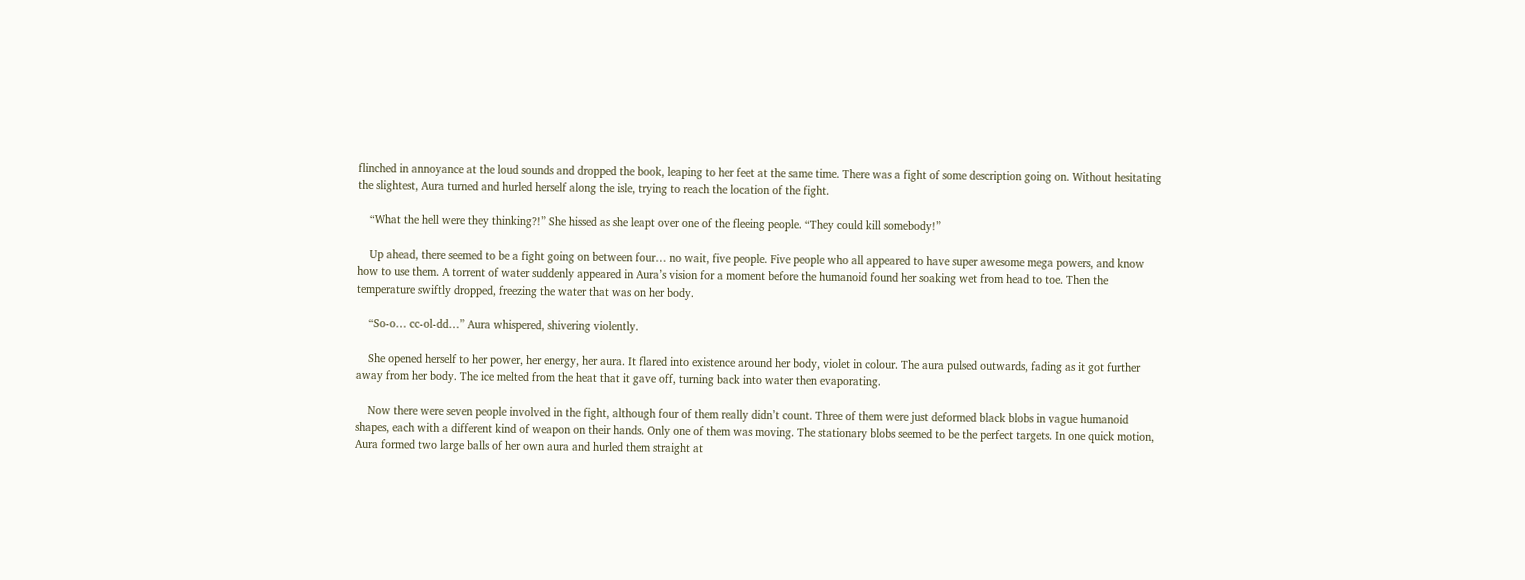flinched in annoyance at the loud sounds and dropped the book, leaping to her feet at the same time. There was a fight of some description going on. Without hesitating the slightest, Aura turned and hurled herself along the isle, trying to reach the location of the fight.

    “What the hell were they thinking?!” She hissed as she leapt over one of the fleeing people. “They could kill somebody!”

    Up ahead, there seemed to be a fight going on between four… no wait, five people. Five people who all appeared to have super awesome mega powers, and know how to use them. A torrent of water suddenly appeared in Aura’s vision for a moment before the humanoid found her soaking wet from head to toe. Then the temperature swiftly dropped, freezing the water that was on her body.

    “So-o… cc-ol-dd…” Aura whispered, shivering violently.

    She opened herself to her power, her energy, her aura. It flared into existence around her body, violet in colour. The aura pulsed outwards, fading as it got further away from her body. The ice melted from the heat that it gave off, turning back into water then evaporating.

    Now there were seven people involved in the fight, although four of them really didn’t count. Three of them were just deformed black blobs in vague humanoid shapes, each with a different kind of weapon on their hands. Only one of them was moving. The stationary blobs seemed to be the perfect targets. In one quick motion, Aura formed two large balls of her own aura and hurled them straight at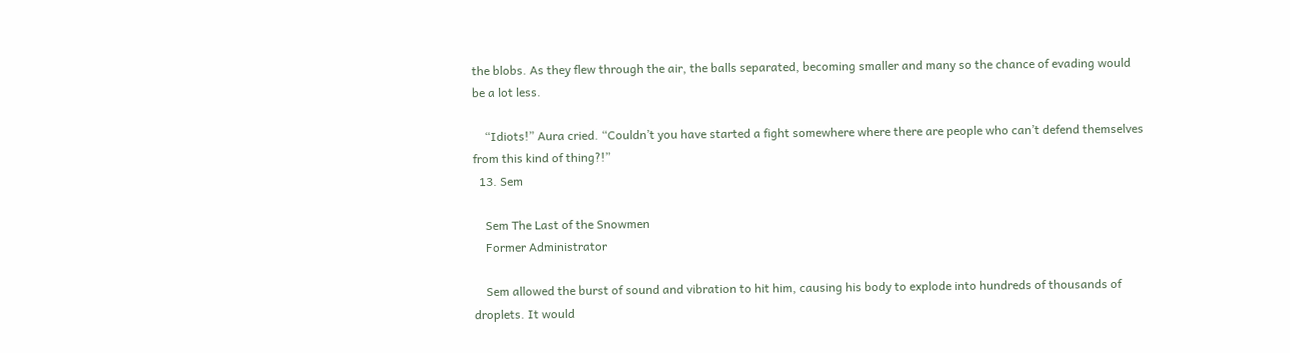the blobs. As they flew through the air, the balls separated, becoming smaller and many so the chance of evading would be a lot less.

    “Idiots!” Aura cried. “Couldn’t you have started a fight somewhere where there are people who can’t defend themselves from this kind of thing?!”
  13. Sem

    Sem The Last of the Snowmen
    Former Administrator

    Sem allowed the burst of sound and vibration to hit him, causing his body to explode into hundreds of thousands of droplets. It would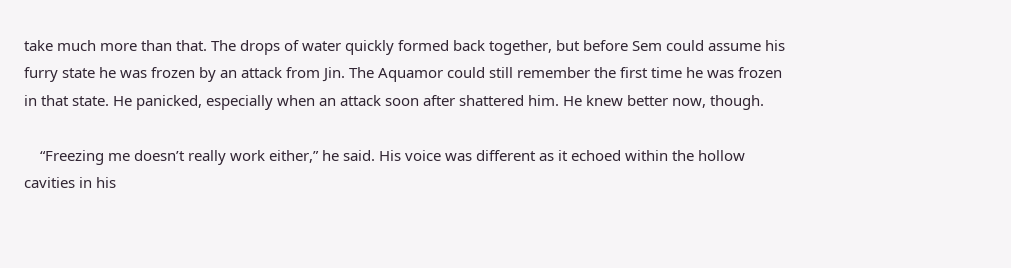take much more than that. The drops of water quickly formed back together, but before Sem could assume his furry state he was frozen by an attack from Jin. The Aquamor could still remember the first time he was frozen in that state. He panicked, especially when an attack soon after shattered him. He knew better now, though.

    “Freezing me doesn’t really work either,” he said. His voice was different as it echoed within the hollow cavities in his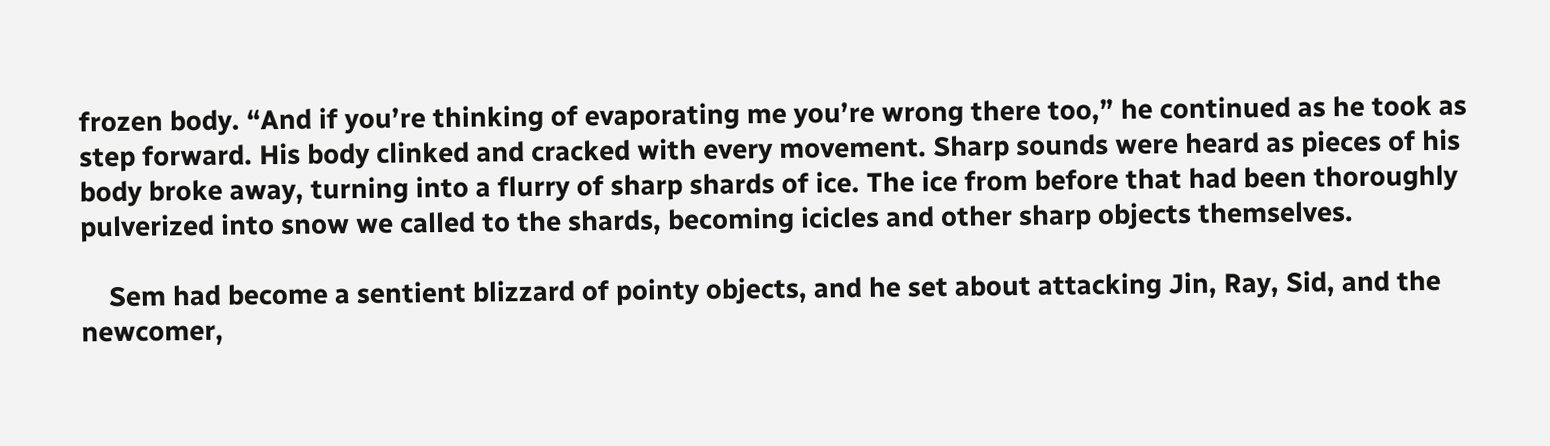frozen body. “And if you’re thinking of evaporating me you’re wrong there too,” he continued as he took as step forward. His body clinked and cracked with every movement. Sharp sounds were heard as pieces of his body broke away, turning into a flurry of sharp shards of ice. The ice from before that had been thoroughly pulverized into snow we called to the shards, becoming icicles and other sharp objects themselves.

    Sem had become a sentient blizzard of pointy objects, and he set about attacking Jin, Ray, Sid, and the newcomer,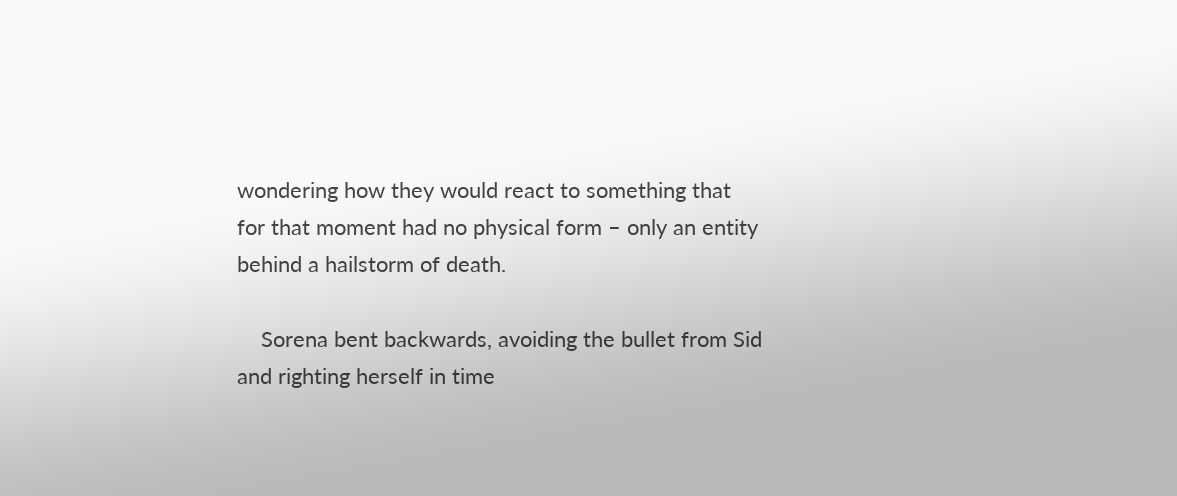wondering how they would react to something that for that moment had no physical form – only an entity behind a hailstorm of death.

    Sorena bent backwards, avoiding the bullet from Sid and righting herself in time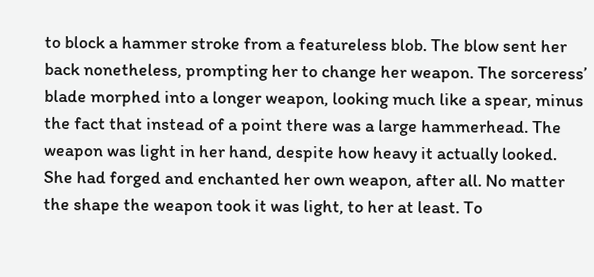to block a hammer stroke from a featureless blob. The blow sent her back nonetheless, prompting her to change her weapon. The sorceress’ blade morphed into a longer weapon, looking much like a spear, minus the fact that instead of a point there was a large hammerhead. The weapon was light in her hand, despite how heavy it actually looked. She had forged and enchanted her own weapon, after all. No matter the shape the weapon took it was light, to her at least. To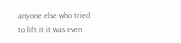anyone else who tried to lift it it was even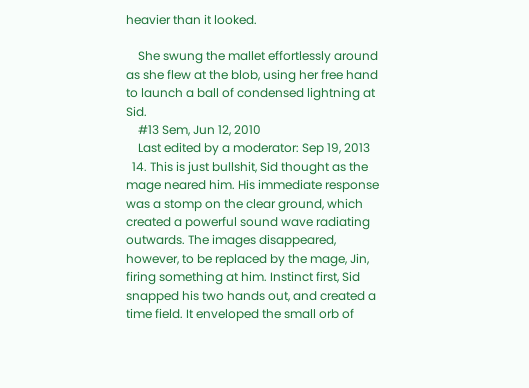heavier than it looked.

    She swung the mallet effortlessly around as she flew at the blob, using her free hand to launch a ball of condensed lightning at Sid.
    #13 Sem, Jun 12, 2010
    Last edited by a moderator: Sep 19, 2013
  14. This is just bullshit, Sid thought as the mage neared him. His immediate response was a stomp on the clear ground, which created a powerful sound wave radiating outwards. The images disappeared, however, to be replaced by the mage, Jin, firing something at him. Instinct first, Sid snapped his two hands out, and created a time field. It enveloped the small orb of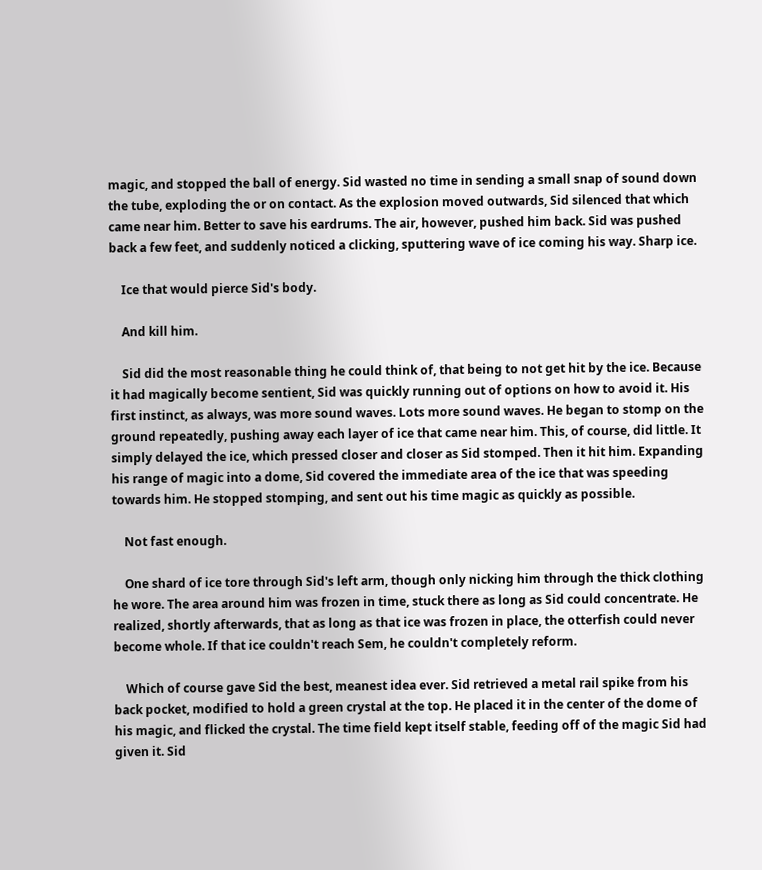magic, and stopped the ball of energy. Sid wasted no time in sending a small snap of sound down the tube, exploding the or on contact. As the explosion moved outwards, Sid silenced that which came near him. Better to save his eardrums. The air, however, pushed him back. Sid was pushed back a few feet, and suddenly noticed a clicking, sputtering wave of ice coming his way. Sharp ice.

    Ice that would pierce Sid's body.

    And kill him.

    Sid did the most reasonable thing he could think of, that being to not get hit by the ice. Because it had magically become sentient, Sid was quickly running out of options on how to avoid it. His first instinct, as always, was more sound waves. Lots more sound waves. He began to stomp on the ground repeatedly, pushing away each layer of ice that came near him. This, of course, did little. It simply delayed the ice, which pressed closer and closer as Sid stomped. Then it hit him. Expanding his range of magic into a dome, Sid covered the immediate area of the ice that was speeding towards him. He stopped stomping, and sent out his time magic as quickly as possible.

    Not fast enough.

    One shard of ice tore through Sid's left arm, though only nicking him through the thick clothing he wore. The area around him was frozen in time, stuck there as long as Sid could concentrate. He realized, shortly afterwards, that as long as that ice was frozen in place, the otterfish could never become whole. If that ice couldn't reach Sem, he couldn't completely reform.

    Which of course gave Sid the best, meanest idea ever. Sid retrieved a metal rail spike from his back pocket, modified to hold a green crystal at the top. He placed it in the center of the dome of his magic, and flicked the crystal. The time field kept itself stable, feeding off of the magic Sid had given it. Sid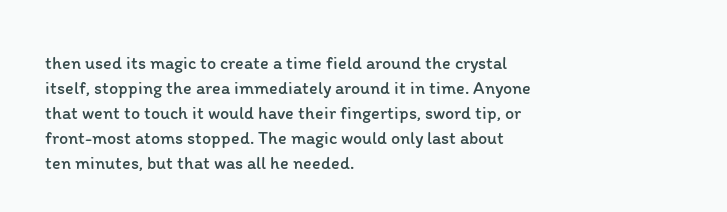then used its magic to create a time field around the crystal itself, stopping the area immediately around it in time. Anyone that went to touch it would have their fingertips, sword tip, or front-most atoms stopped. The magic would only last about ten minutes, but that was all he needed.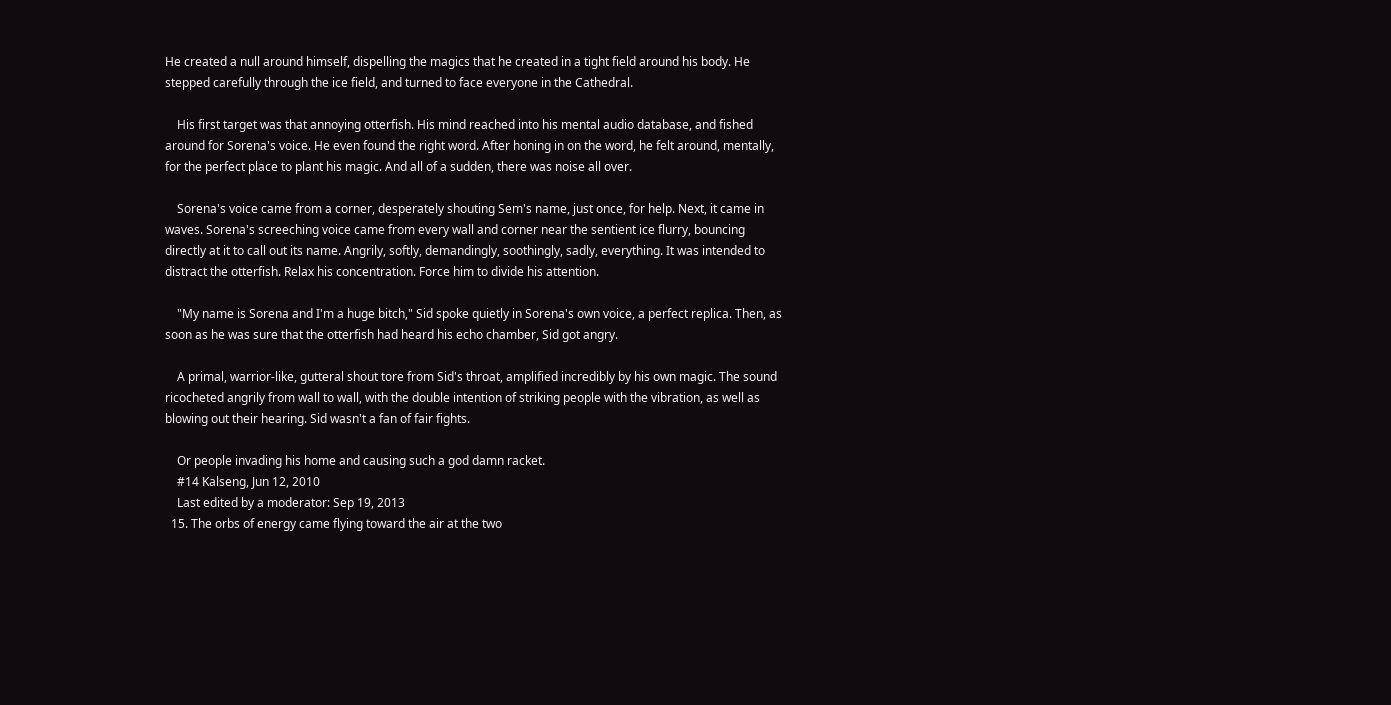He created a null around himself, dispelling the magics that he created in a tight field around his body. He stepped carefully through the ice field, and turned to face everyone in the Cathedral.

    His first target was that annoying otterfish. His mind reached into his mental audio database, and fished around for Sorena's voice. He even found the right word. After honing in on the word, he felt around, mentally, for the perfect place to plant his magic. And all of a sudden, there was noise all over.

    Sorena's voice came from a corner, desperately shouting Sem's name, just once, for help. Next, it came in waves. Sorena's screeching voice came from every wall and corner near the sentient ice flurry, bouncing directly at it to call out its name. Angrily, softly, demandingly, soothingly, sadly, everything. It was intended to distract the otterfish. Relax his concentration. Force him to divide his attention.

    "My name is Sorena and I'm a huge bitch," Sid spoke quietly in Sorena's own voice, a perfect replica. Then, as soon as he was sure that the otterfish had heard his echo chamber, Sid got angry.

    A primal, warrior-like, gutteral shout tore from Sid's throat, amplified incredibly by his own magic. The sound ricocheted angrily from wall to wall, with the double intention of striking people with the vibration, as well as blowing out their hearing. Sid wasn't a fan of fair fights.

    Or people invading his home and causing such a god damn racket.
    #14 Kalseng, Jun 12, 2010
    Last edited by a moderator: Sep 19, 2013
  15. The orbs of energy came flying toward the air at the two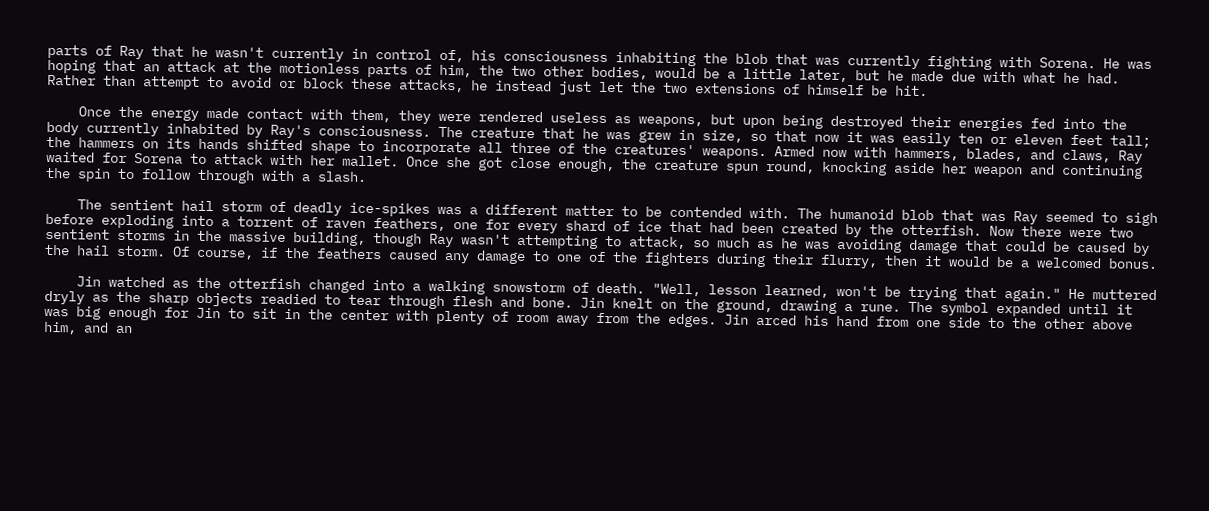parts of Ray that he wasn't currently in control of, his consciousness inhabiting the blob that was currently fighting with Sorena. He was hoping that an attack at the motionless parts of him, the two other bodies, would be a little later, but he made due with what he had. Rather than attempt to avoid or block these attacks, he instead just let the two extensions of himself be hit.

    Once the energy made contact with them, they were rendered useless as weapons, but upon being destroyed their energies fed into the body currently inhabited by Ray's consciousness. The creature that he was grew in size, so that now it was easily ten or eleven feet tall; the hammers on its hands shifted shape to incorporate all three of the creatures' weapons. Armed now with hammers, blades, and claws, Ray waited for Sorena to attack with her mallet. Once she got close enough, the creature spun round, knocking aside her weapon and continuing the spin to follow through with a slash.

    The sentient hail storm of deadly ice-spikes was a different matter to be contended with. The humanoid blob that was Ray seemed to sigh before exploding into a torrent of raven feathers, one for every shard of ice that had been created by the otterfish. Now there were two sentient storms in the massive building, though Ray wasn't attempting to attack, so much as he was avoiding damage that could be caused by the hail storm. Of course, if the feathers caused any damage to one of the fighters during their flurry, then it would be a welcomed bonus.

    Jin watched as the otterfish changed into a walking snowstorm of death. "Well, lesson learned, won't be trying that again." He muttered dryly as the sharp objects readied to tear through flesh and bone. Jin knelt on the ground, drawing a rune. The symbol expanded until it was big enough for Jin to sit in the center with plenty of room away from the edges. Jin arced his hand from one side to the other above him, and an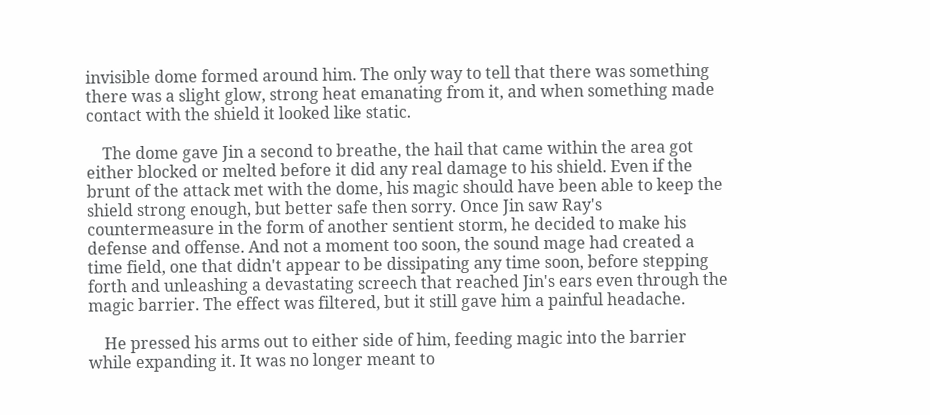invisible dome formed around him. The only way to tell that there was something there was a slight glow, strong heat emanating from it, and when something made contact with the shield it looked like static.

    The dome gave Jin a second to breathe, the hail that came within the area got either blocked or melted before it did any real damage to his shield. Even if the brunt of the attack met with the dome, his magic should have been able to keep the shield strong enough, but better safe then sorry. Once Jin saw Ray's countermeasure in the form of another sentient storm, he decided to make his defense and offense. And not a moment too soon, the sound mage had created a time field, one that didn't appear to be dissipating any time soon, before stepping forth and unleashing a devastating screech that reached Jin's ears even through the magic barrier. The effect was filtered, but it still gave him a painful headache.

    He pressed his arms out to either side of him, feeding magic into the barrier while expanding it. It was no longer meant to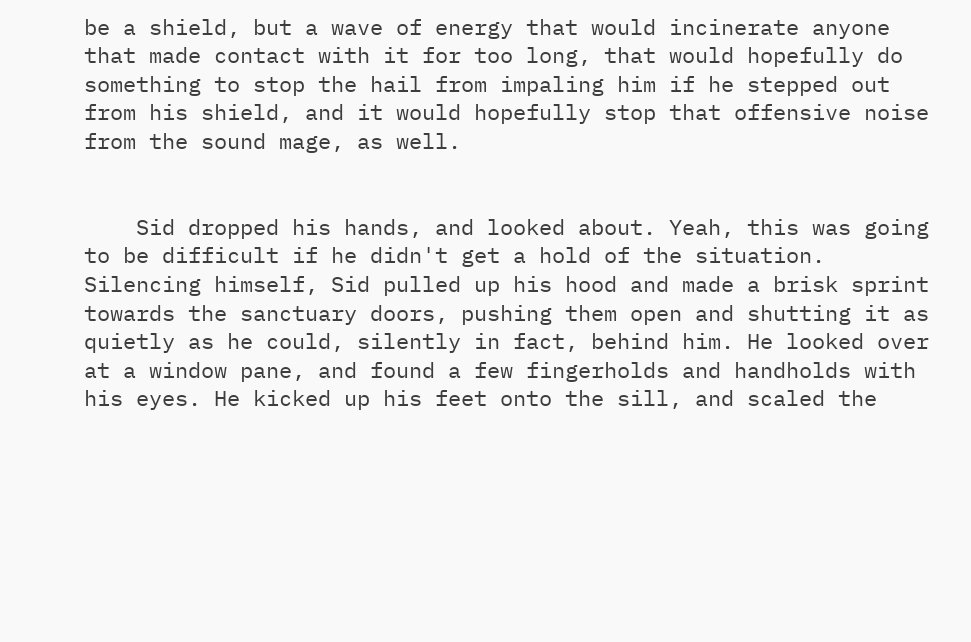be a shield, but a wave of energy that would incinerate anyone that made contact with it for too long, that would hopefully do something to stop the hail from impaling him if he stepped out from his shield, and it would hopefully stop that offensive noise from the sound mage, as well.


    Sid dropped his hands, and looked about. Yeah, this was going to be difficult if he didn't get a hold of the situation. Silencing himself, Sid pulled up his hood and made a brisk sprint towards the sanctuary doors, pushing them open and shutting it as quietly as he could, silently in fact, behind him. He looked over at a window pane, and found a few fingerholds and handholds with his eyes. He kicked up his feet onto the sill, and scaled the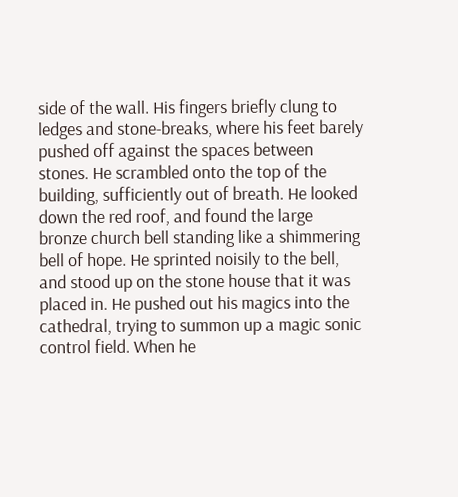side of the wall. His fingers briefly clung to ledges and stone-breaks, where his feet barely pushed off against the spaces between stones. He scrambled onto the top of the building, sufficiently out of breath. He looked down the red roof, and found the large bronze church bell standing like a shimmering bell of hope. He sprinted noisily to the bell, and stood up on the stone house that it was placed in. He pushed out his magics into the cathedral, trying to summon up a magic sonic control field. When he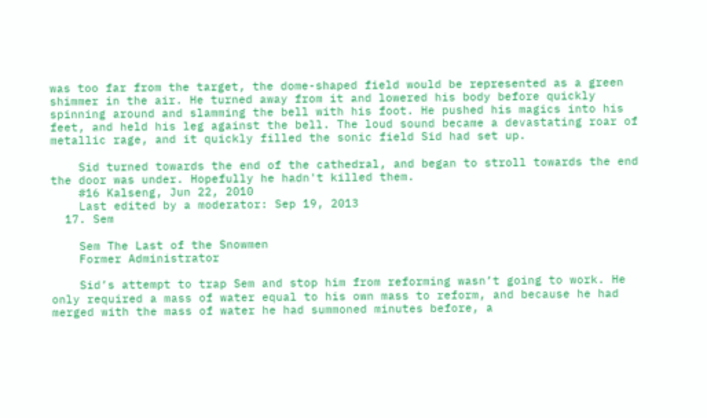was too far from the target, the dome-shaped field would be represented as a green shimmer in the air. He turned away from it and lowered his body before quickly spinning around and slamming the bell with his foot. He pushed his magics into his feet, and held his leg against the bell. The loud sound became a devastating roar of metallic rage, and it quickly filled the sonic field Sid had set up.

    Sid turned towards the end of the cathedral, and began to stroll towards the end the door was under. Hopefully he hadn't killed them.
    #16 Kalseng, Jun 22, 2010
    Last edited by a moderator: Sep 19, 2013
  17. Sem

    Sem The Last of the Snowmen
    Former Administrator

    Sid’s attempt to trap Sem and stop him from reforming wasn’t going to work. He only required a mass of water equal to his own mass to reform, and because he had merged with the mass of water he had summoned minutes before, a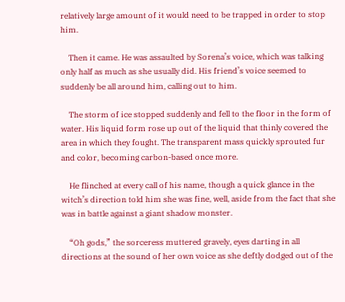relatively large amount of it would need to be trapped in order to stop him.

    Then it came. He was assaulted by Sorena’s voice, which was talking only half as much as she usually did. His friend’s voice seemed to suddenly be all around him, calling out to him.

    The storm of ice stopped suddenly and fell to the floor in the form of water. His liquid form rose up out of the liquid that thinly covered the area in which they fought. The transparent mass quickly sprouted fur and color, becoming carbon-based once more.

    He flinched at every call of his name, though a quick glance in the witch’s direction told him she was fine, well, aside from the fact that she was in battle against a giant shadow monster.

    “Oh gods,” the sorceress muttered gravely, eyes darting in all directions at the sound of her own voice as she deftly dodged out of the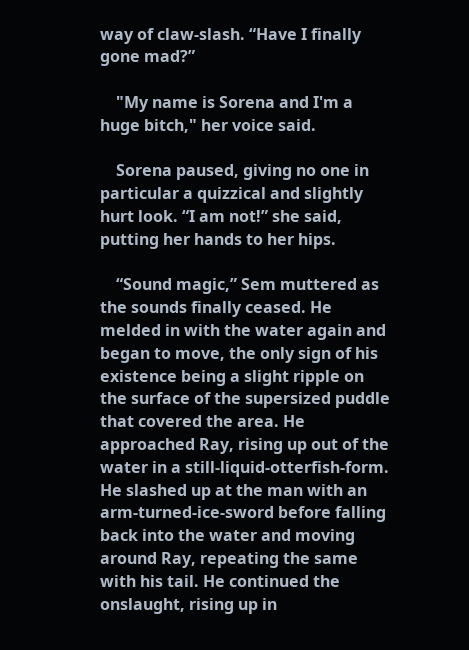way of claw-slash. “Have I finally gone mad?”

    "My name is Sorena and I'm a huge bitch," her voice said.

    Sorena paused, giving no one in particular a quizzical and slightly hurt look. “I am not!” she said, putting her hands to her hips.

    “Sound magic,” Sem muttered as the sounds finally ceased. He melded in with the water again and began to move, the only sign of his existence being a slight ripple on the surface of the supersized puddle that covered the area. He approached Ray, rising up out of the water in a still-liquid-otterfish-form. He slashed up at the man with an arm-turned-ice-sword before falling back into the water and moving around Ray, repeating the same with his tail. He continued the onslaught, rising up in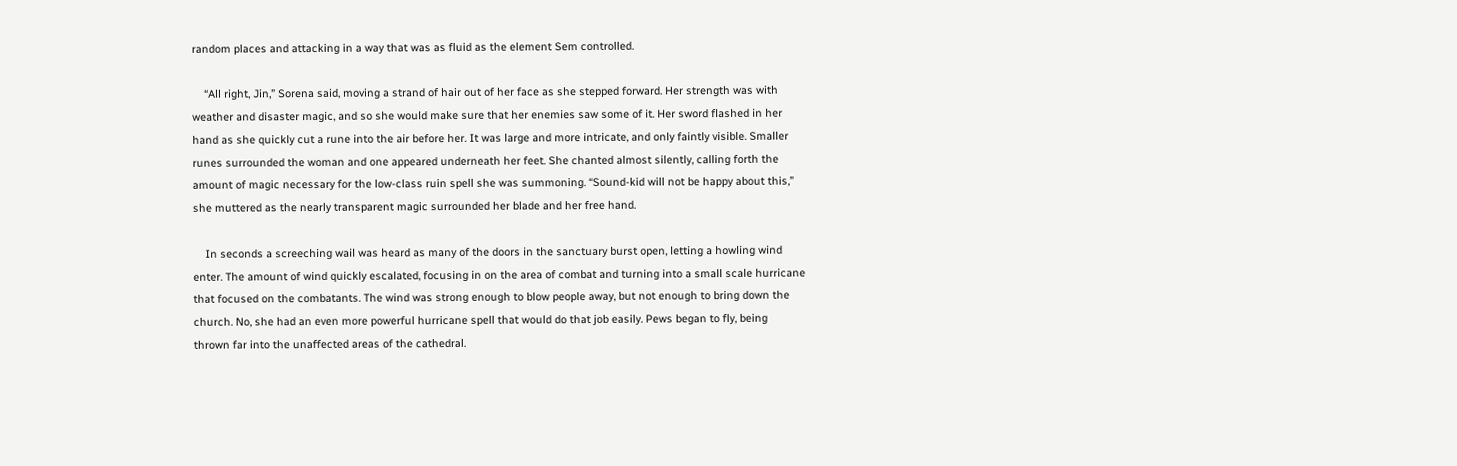random places and attacking in a way that was as fluid as the element Sem controlled.

    “All right, Jin,” Sorena said, moving a strand of hair out of her face as she stepped forward. Her strength was with weather and disaster magic, and so she would make sure that her enemies saw some of it. Her sword flashed in her hand as she quickly cut a rune into the air before her. It was large and more intricate, and only faintly visible. Smaller runes surrounded the woman and one appeared underneath her feet. She chanted almost silently, calling forth the amount of magic necessary for the low-class ruin spell she was summoning. “Sound-kid will not be happy about this,” she muttered as the nearly transparent magic surrounded her blade and her free hand.

    In seconds a screeching wail was heard as many of the doors in the sanctuary burst open, letting a howling wind enter. The amount of wind quickly escalated, focusing in on the area of combat and turning into a small scale hurricane that focused on the combatants. The wind was strong enough to blow people away, but not enough to bring down the church. No, she had an even more powerful hurricane spell that would do that job easily. Pews began to fly, being thrown far into the unaffected areas of the cathedral.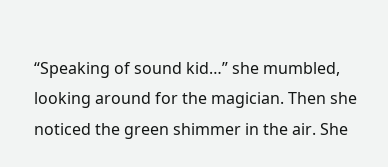“Speaking of sound kid…” she mumbled, looking around for the magician. Then she noticed the green shimmer in the air. She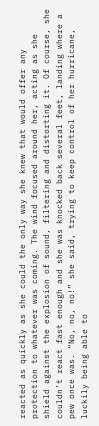reacted as quickly as she could the only way she knew that would offer any protection to whatever was coming. The wind focused around her, acting as she shield against the explosion of sound, filtering and distorting it. Of course, she couldn’t react fast enough and she was knocked back several feet, landing where a pew once was. “No, no, no!” she said, trying to keep control of her hurricane, luckily being able to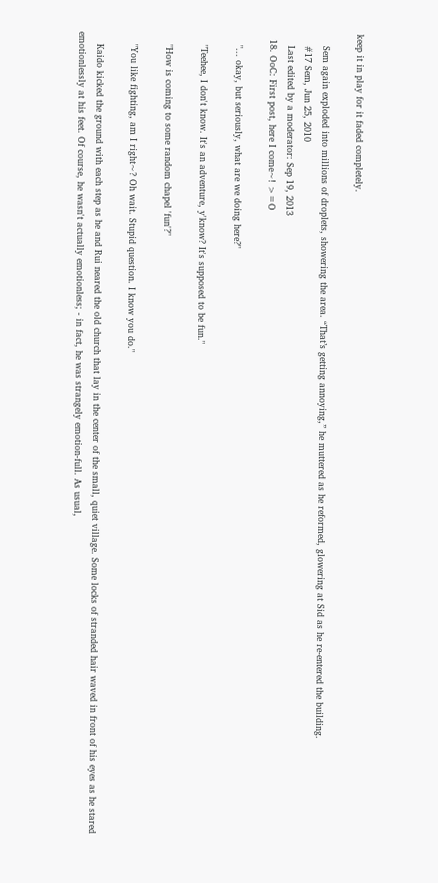keep it in play for it faded completely.

    Sem again exploded into millions of droplets, showering the area. “That’s getting annoying,” he muttered as he reformed, glowering at Sid as he re-entered the building.
    #17 Sem, Jun 25, 2010
    Last edited by a moderator: Sep 19, 2013
  18. OoC: First post, here I come~! >=O

    "... okay, but seriously, what are we doing here?"

    "Teehee, I don't know. It's an adventure, y'know? It's supposed to be fun."

    "How is coming to some random chapel 'fun'?"

    "You like fighting, am I right~? Oh wait. Stupid question. I know you do."

    Kaido kicked the ground with each step as he and Rui neared the old church that lay in the center of the small, quiet village. Some locks of stranded hair waved in front of his eyes as he stared emotionlessly at his feet. Of course, he wasn't actually emotionless; - in fact, he was strangely emotion-full. As usual,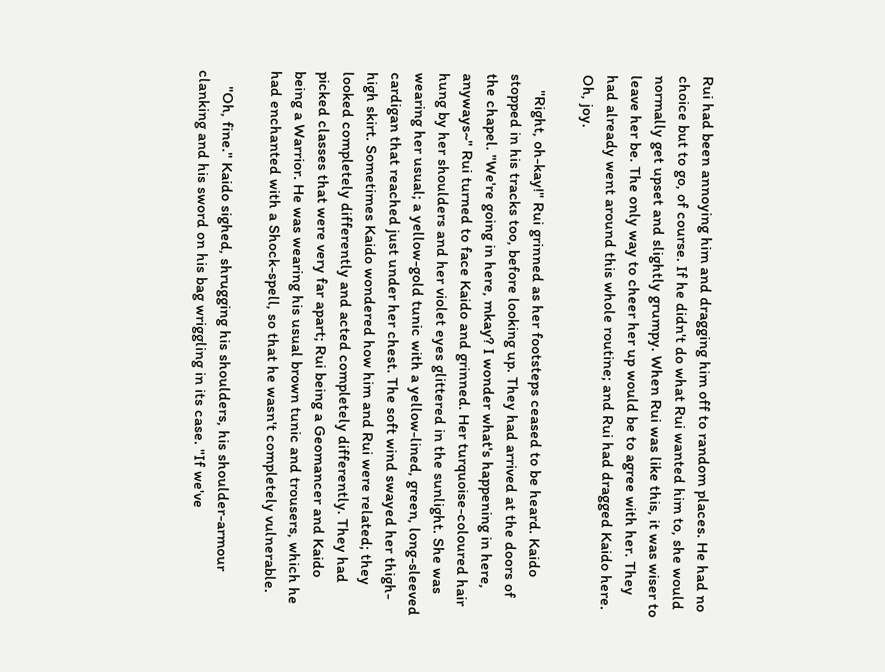Rui had been annoying him and dragging him off to random places. He had no choice but to go, of course. If he didn't do what Rui wanted him to, she would normally get upset and slightly grumpy. When Rui was like this, it was wiser to leave her be. The only way to cheer her up would be to agree with her. They had already went around this whole routine; and Rui had dragged Kaido here. Oh, joy.

    "Right, oh-kay!" Rui grinned as her footsteps ceased to be heard. Kaido stopped in his tracks too, before looking up. They had arrived at the doors of the chapel. "We're going in here, mkay? I wonder what's happening in here, anyways~" Rui turned to face Kaido and grinned. Her turquoise-coloured hair hung by her shoulders and her violet eyes glittered in the sunlight. She was wearing her usual; a yellow-gold tunic with a yellow-lined, green, long-sleeved cardigan that reached just under her chest. The soft wind swayed her thigh-high skirt. Sometimes Kaido wondered how him and Rui were related; they looked completely differently and acted completely differently. They had picked classes that were very far apart; Rui being a Geomancer and Kaido being a Warrior. He was wearing his usual brown tunic and trousers, which he had enchanted with a Shock-spell, so that he wasn't completely vulnerable.

    "Oh, fine." Kaido sighed, shrugging his shoulders, his shoulder-armour clanking and his sword on his bag wriggling in its case. "If we've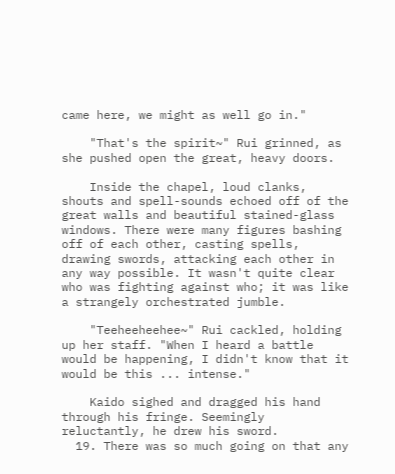came here, we might as well go in."

    "That's the spirit~" Rui grinned, as she pushed open the great, heavy doors.

    Inside the chapel, loud clanks, shouts and spell-sounds echoed off of the great walls and beautiful stained-glass windows. There were many figures bashing off of each other, casting spells, drawing swords, attacking each other in any way possible. It wasn't quite clear who was fighting against who; it was like a strangely orchestrated jumble.

    "Teeheeheehee~" Rui cackled, holding up her staff. "When I heard a battle would be happening, I didn't know that it would be this ... intense."

    Kaido sighed and dragged his hand through his fringe. Seemingly reluctantly, he drew his sword.
  19. There was so much going on that any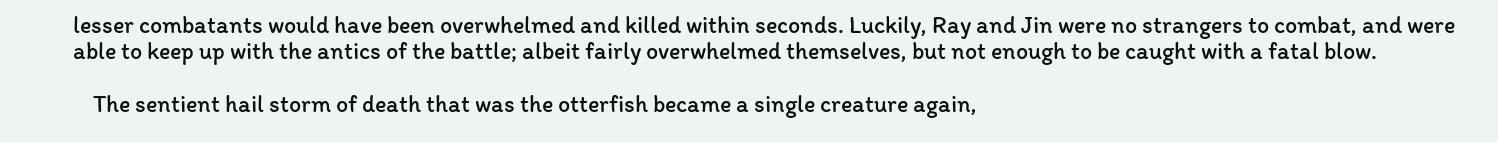lesser combatants would have been overwhelmed and killed within seconds. Luckily, Ray and Jin were no strangers to combat, and were able to keep up with the antics of the battle; albeit fairly overwhelmed themselves, but not enough to be caught with a fatal blow.

    The sentient hail storm of death that was the otterfish became a single creature again,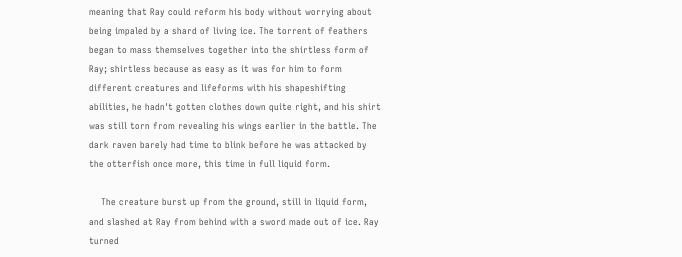meaning that Ray could reform his body without worrying about being impaled by a shard of living ice. The torrent of feathers began to mass themselves together into the shirtless form of Ray; shirtless because as easy as it was for him to form different creatures and lifeforms with his shapeshifting abilities, he hadn't gotten clothes down quite right, and his shirt was still torn from revealing his wings earlier in the battle. The dark raven barely had time to blink before he was attacked by the otterfish once more, this time in full liquid form.

    The creature burst up from the ground, still in liquid form, and slashed at Ray from behind with a sword made out of ice. Ray turned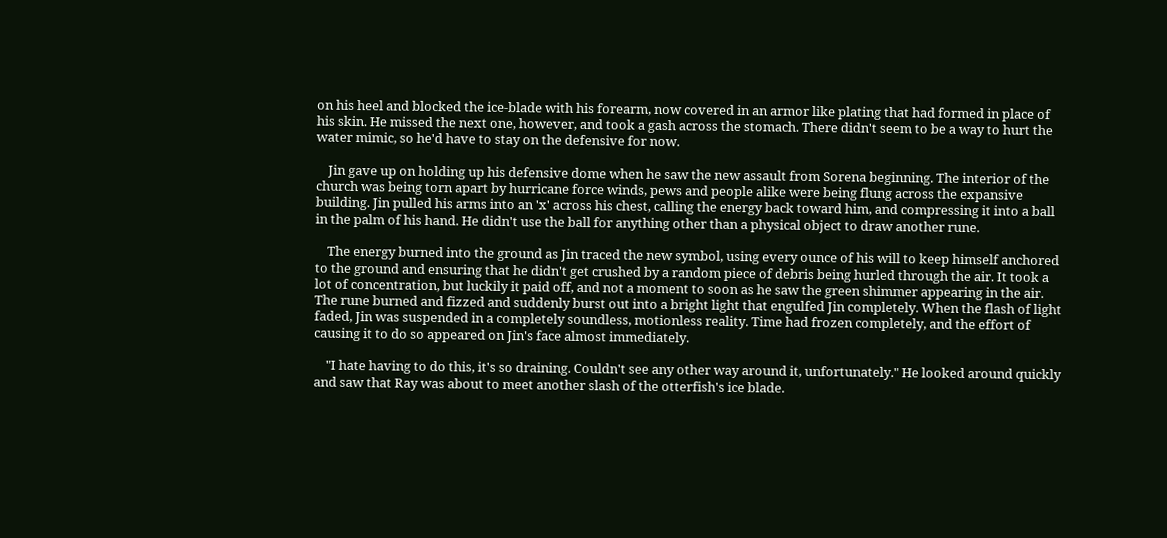on his heel and blocked the ice-blade with his forearm, now covered in an armor like plating that had formed in place of his skin. He missed the next one, however, and took a gash across the stomach. There didn't seem to be a way to hurt the water mimic, so he'd have to stay on the defensive for now.

    Jin gave up on holding up his defensive dome when he saw the new assault from Sorena beginning. The interior of the church was being torn apart by hurricane force winds, pews and people alike were being flung across the expansive building. Jin pulled his arms into an 'x' across his chest, calling the energy back toward him, and compressing it into a ball in the palm of his hand. He didn't use the ball for anything other than a physical object to draw another rune.

    The energy burned into the ground as Jin traced the new symbol, using every ounce of his will to keep himself anchored to the ground and ensuring that he didn't get crushed by a random piece of debris being hurled through the air. It took a lot of concentration, but luckily it paid off, and not a moment to soon as he saw the green shimmer appearing in the air. The rune burned and fizzed and suddenly burst out into a bright light that engulfed Jin completely. When the flash of light faded, Jin was suspended in a completely soundless, motionless reality. Time had frozen completely, and the effort of causing it to do so appeared on Jin's face almost immediately.

    "I hate having to do this, it's so draining. Couldn't see any other way around it, unfortunately." He looked around quickly and saw that Ray was about to meet another slash of the otterfish's ice blade.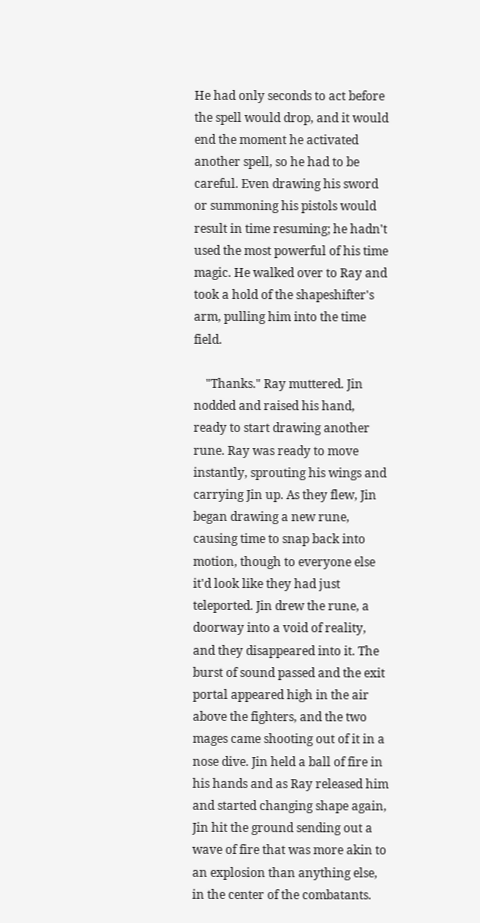He had only seconds to act before the spell would drop, and it would end the moment he activated another spell, so he had to be careful. Even drawing his sword or summoning his pistols would result in time resuming; he hadn't used the most powerful of his time magic. He walked over to Ray and took a hold of the shapeshifter's arm, pulling him into the time field.

    "Thanks." Ray muttered. Jin nodded and raised his hand, ready to start drawing another rune. Ray was ready to move instantly, sprouting his wings and carrying Jin up. As they flew, Jin began drawing a new rune, causing time to snap back into motion, though to everyone else it'd look like they had just teleported. Jin drew the rune, a doorway into a void of reality, and they disappeared into it. The burst of sound passed and the exit portal appeared high in the air above the fighters, and the two mages came shooting out of it in a nose dive. Jin held a ball of fire in his hands and as Ray released him and started changing shape again, Jin hit the ground sending out a wave of fire that was more akin to an explosion than anything else, in the center of the combatants.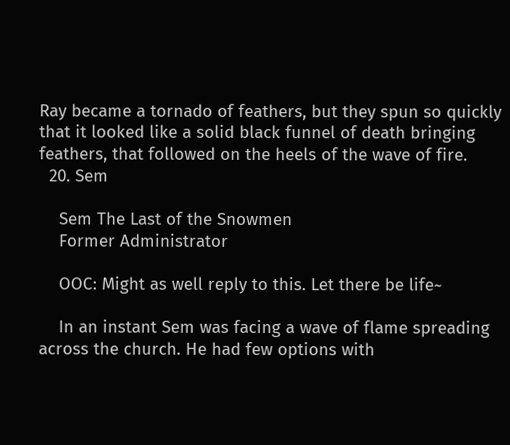Ray became a tornado of feathers, but they spun so quickly that it looked like a solid black funnel of death bringing feathers, that followed on the heels of the wave of fire.
  20. Sem

    Sem The Last of the Snowmen
    Former Administrator

    OOC: Might as well reply to this. Let there be life~

    In an instant Sem was facing a wave of flame spreading across the church. He had few options with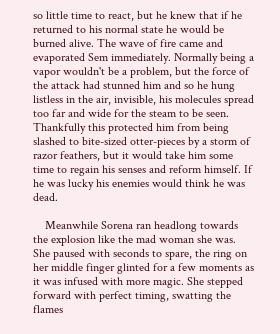so little time to react, but he knew that if he returned to his normal state he would be burned alive. The wave of fire came and evaporated Sem immediately. Normally being a vapor wouldn't be a problem, but the force of the attack had stunned him and so he hung listless in the air, invisible, his molecules spread too far and wide for the steam to be seen. Thankfully this protected him from being slashed to bite-sized otter-pieces by a storm of razor feathers, but it would take him some time to regain his senses and reform himself. If he was lucky his enemies would think he was dead.

    Meanwhile Sorena ran headlong towards the explosion like the mad woman she was. She paused with seconds to spare, the ring on her middle finger glinted for a few moments as it was infused with more magic. She stepped forward with perfect timing, swatting the flames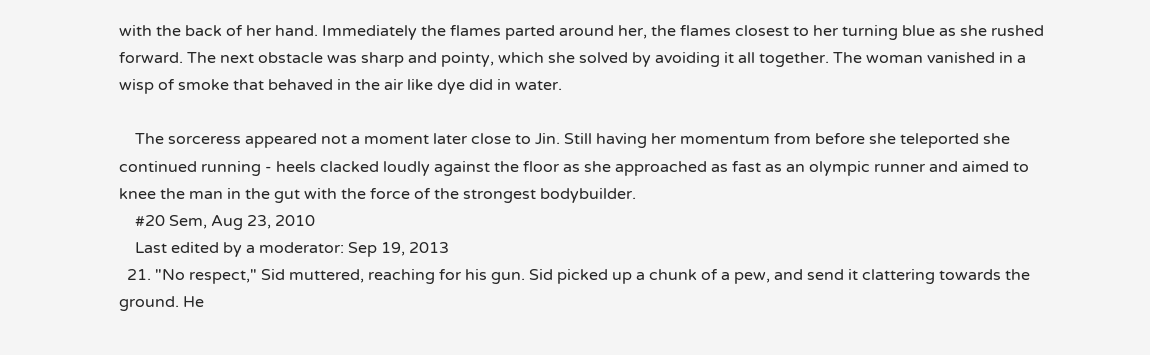with the back of her hand. Immediately the flames parted around her, the flames closest to her turning blue as she rushed forward. The next obstacle was sharp and pointy, which she solved by avoiding it all together. The woman vanished in a wisp of smoke that behaved in the air like dye did in water.

    The sorceress appeared not a moment later close to Jin. Still having her momentum from before she teleported she continued running - heels clacked loudly against the floor as she approached as fast as an olympic runner and aimed to knee the man in the gut with the force of the strongest bodybuilder.
    #20 Sem, Aug 23, 2010
    Last edited by a moderator: Sep 19, 2013
  21. "No respect," Sid muttered, reaching for his gun. Sid picked up a chunk of a pew, and send it clattering towards the ground. He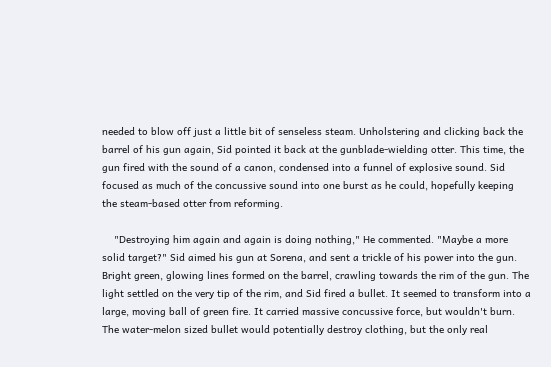needed to blow off just a little bit of senseless steam. Unholstering and clicking back the barrel of his gun again, Sid pointed it back at the gunblade-wielding otter. This time, the gun fired with the sound of a canon, condensed into a funnel of explosive sound. Sid focused as much of the concussive sound into one burst as he could, hopefully keeping the steam-based otter from reforming.

    "Destroying him again and again is doing nothing," He commented. "Maybe a more solid target?" Sid aimed his gun at Sorena, and sent a trickle of his power into the gun. Bright green, glowing lines formed on the barrel, crawling towards the rim of the gun. The light settled on the very tip of the rim, and Sid fired a bullet. It seemed to transform into a large, moving ball of green fire. It carried massive concussive force, but wouldn't burn. The water-melon sized bullet would potentially destroy clothing, but the only real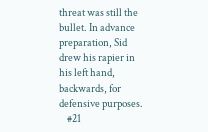threat was still the bullet. In advance preparation, Sid drew his rapier in his left hand, backwards, for defensive purposes.
    #21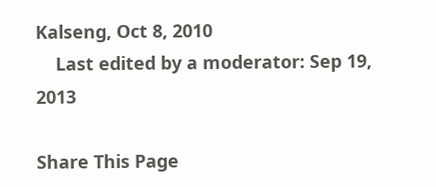Kalseng, Oct 8, 2010
    Last edited by a moderator: Sep 19, 2013

Share This Page